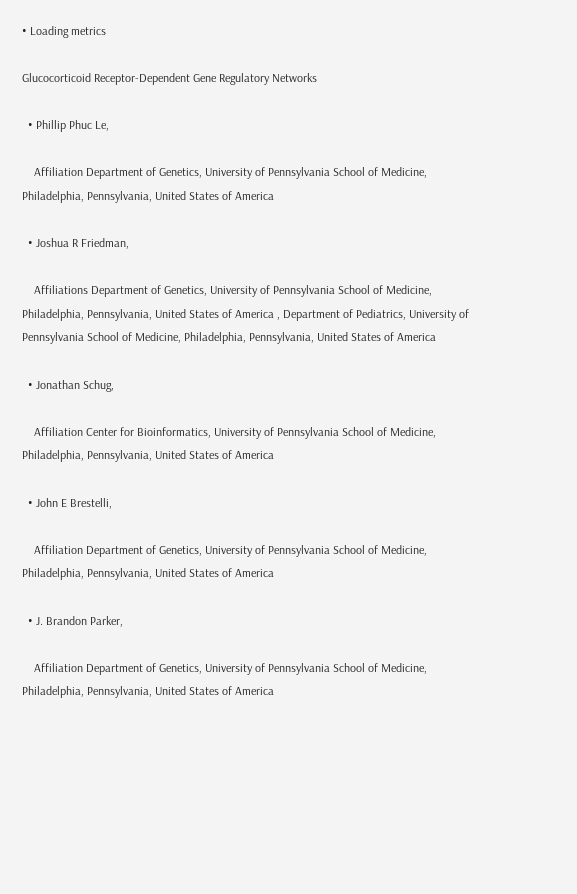• Loading metrics

Glucocorticoid Receptor-Dependent Gene Regulatory Networks

  • Phillip Phuc Le,

    Affiliation Department of Genetics, University of Pennsylvania School of Medicine, Philadelphia, Pennsylvania, United States of America

  • Joshua R Friedman,

    Affiliations Department of Genetics, University of Pennsylvania School of Medicine, Philadelphia, Pennsylvania, United States of America , Department of Pediatrics, University of Pennsylvania School of Medicine, Philadelphia, Pennsylvania, United States of America

  • Jonathan Schug,

    Affiliation Center for Bioinformatics, University of Pennsylvania School of Medicine, Philadelphia, Pennsylvania, United States of America

  • John E Brestelli,

    Affiliation Department of Genetics, University of Pennsylvania School of Medicine, Philadelphia, Pennsylvania, United States of America

  • J. Brandon Parker,

    Affiliation Department of Genetics, University of Pennsylvania School of Medicine, Philadelphia, Pennsylvania, United States of America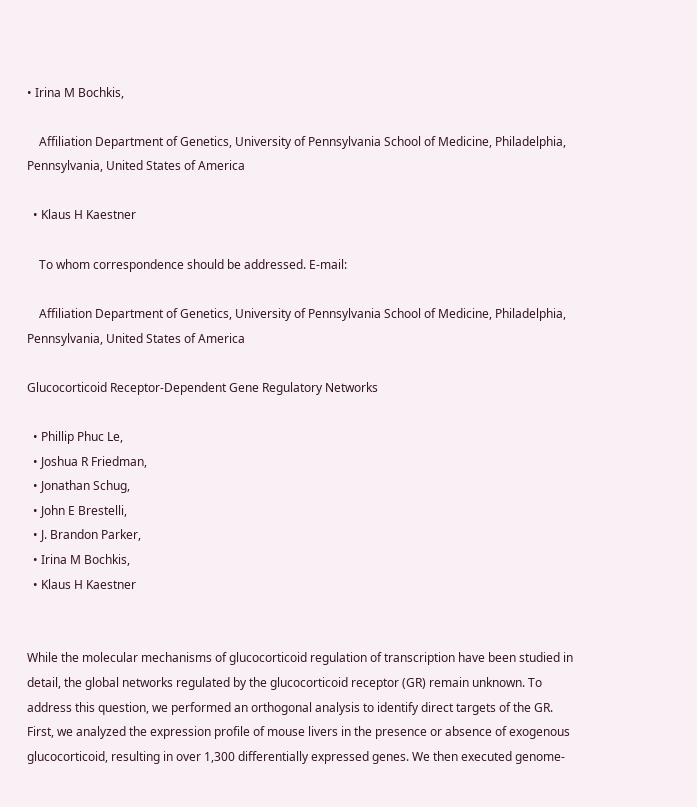• Irina M Bochkis,

    Affiliation Department of Genetics, University of Pennsylvania School of Medicine, Philadelphia, Pennsylvania, United States of America

  • Klaus H Kaestner

    To whom correspondence should be addressed. E-mail:

    Affiliation Department of Genetics, University of Pennsylvania School of Medicine, Philadelphia, Pennsylvania, United States of America

Glucocorticoid Receptor-Dependent Gene Regulatory Networks

  • Phillip Phuc Le,
  • Joshua R Friedman,
  • Jonathan Schug,
  • John E Brestelli,
  • J. Brandon Parker,
  • Irina M Bochkis,
  • Klaus H Kaestner


While the molecular mechanisms of glucocorticoid regulation of transcription have been studied in detail, the global networks regulated by the glucocorticoid receptor (GR) remain unknown. To address this question, we performed an orthogonal analysis to identify direct targets of the GR. First, we analyzed the expression profile of mouse livers in the presence or absence of exogenous glucocorticoid, resulting in over 1,300 differentially expressed genes. We then executed genome-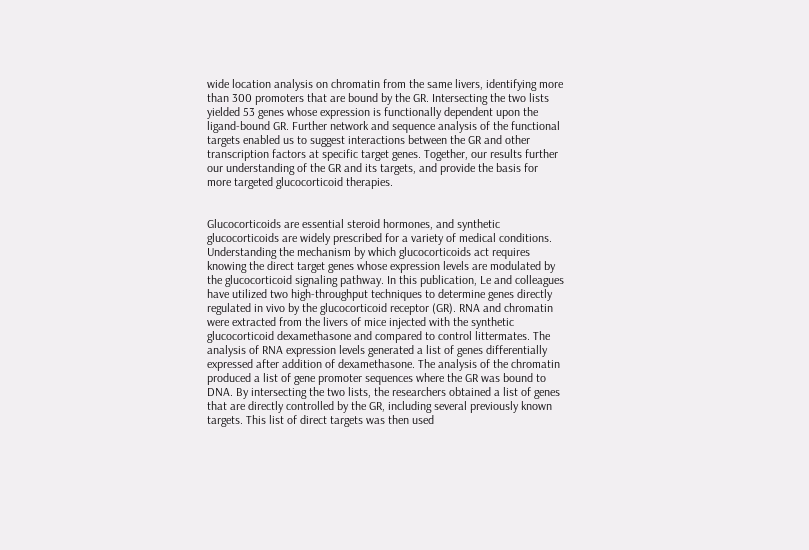wide location analysis on chromatin from the same livers, identifying more than 300 promoters that are bound by the GR. Intersecting the two lists yielded 53 genes whose expression is functionally dependent upon the ligand-bound GR. Further network and sequence analysis of the functional targets enabled us to suggest interactions between the GR and other transcription factors at specific target genes. Together, our results further our understanding of the GR and its targets, and provide the basis for more targeted glucocorticoid therapies.


Glucocorticoids are essential steroid hormones, and synthetic glucocorticoids are widely prescribed for a variety of medical conditions. Understanding the mechanism by which glucocorticoids act requires knowing the direct target genes whose expression levels are modulated by the glucocorticoid signaling pathway. In this publication, Le and colleagues have utilized two high-throughput techniques to determine genes directly regulated in vivo by the glucocorticoid receptor (GR). RNA and chromatin were extracted from the livers of mice injected with the synthetic glucocorticoid dexamethasone and compared to control littermates. The analysis of RNA expression levels generated a list of genes differentially expressed after addition of dexamethasone. The analysis of the chromatin produced a list of gene promoter sequences where the GR was bound to DNA. By intersecting the two lists, the researchers obtained a list of genes that are directly controlled by the GR, including several previously known targets. This list of direct targets was then used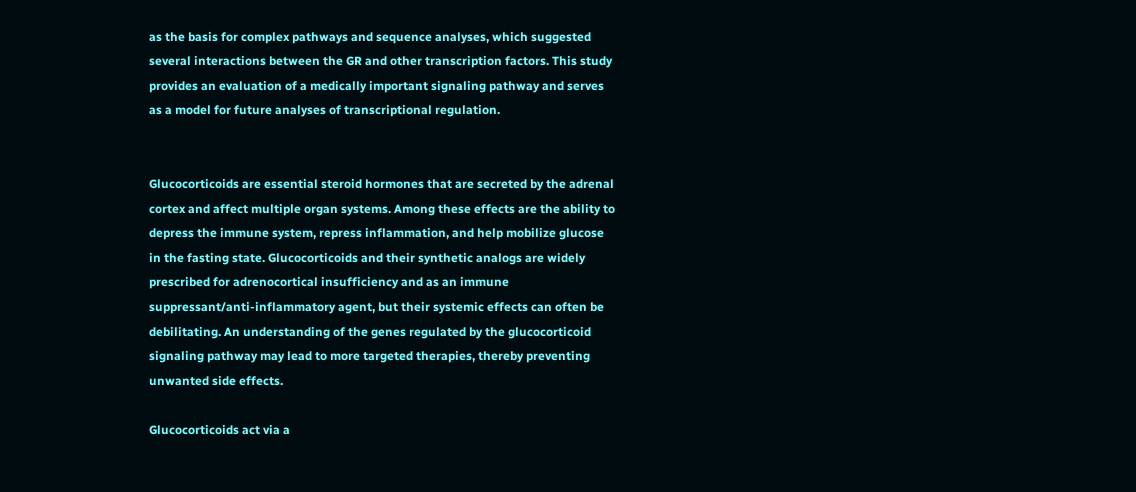as the basis for complex pathways and sequence analyses, which suggested several interactions between the GR and other transcription factors. This study provides an evaluation of a medically important signaling pathway and serves as a model for future analyses of transcriptional regulation.


Glucocorticoids are essential steroid hormones that are secreted by the adrenal cortex and affect multiple organ systems. Among these effects are the ability to depress the immune system, repress inflammation, and help mobilize glucose in the fasting state. Glucocorticoids and their synthetic analogs are widely prescribed for adrenocortical insufficiency and as an immune suppressant/anti-inflammatory agent, but their systemic effects can often be debilitating. An understanding of the genes regulated by the glucocorticoid signaling pathway may lead to more targeted therapies, thereby preventing unwanted side effects.

Glucocorticoids act via a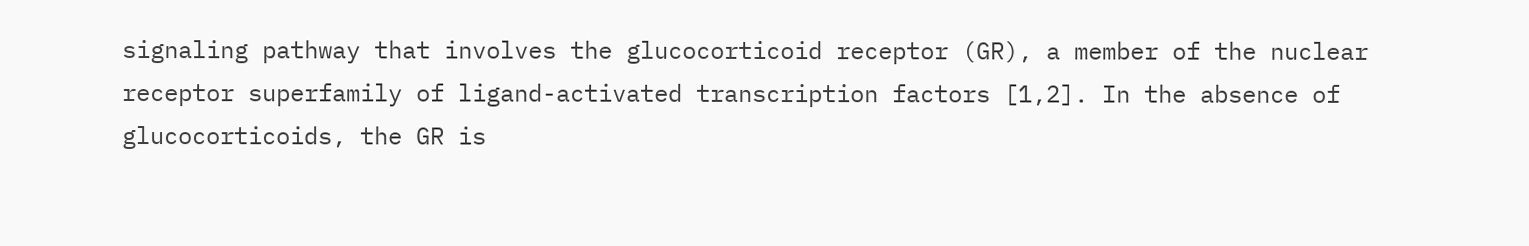signaling pathway that involves the glucocorticoid receptor (GR), a member of the nuclear receptor superfamily of ligand-activated transcription factors [1,2]. In the absence of glucocorticoids, the GR is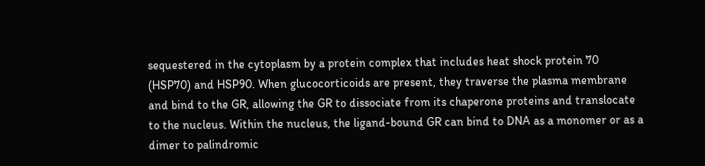sequestered in the cytoplasm by a protein complex that includes heat shock protein 70 (HSP70) and HSP90. When glucocorticoids are present, they traverse the plasma membrane and bind to the GR, allowing the GR to dissociate from its chaperone proteins and translocate to the nucleus. Within the nucleus, the ligand-bound GR can bind to DNA as a monomer or as a dimer to palindromic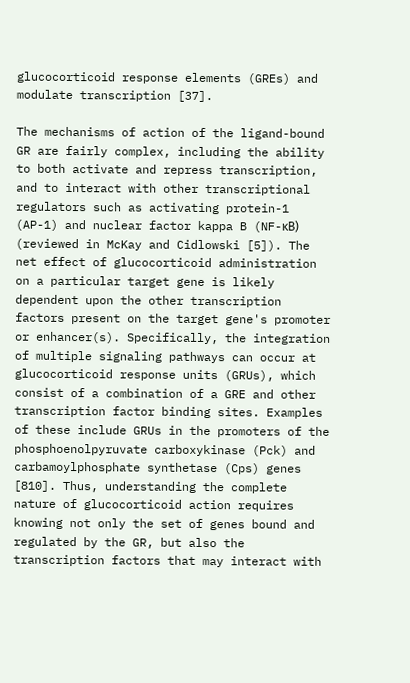glucocorticoid response elements (GREs) and modulate transcription [37].

The mechanisms of action of the ligand-bound GR are fairly complex, including the ability to both activate and repress transcription, and to interact with other transcriptional regulators such as activating protein-1 (AP-1) and nuclear factor kappa B (NF-κB) (reviewed in McKay and Cidlowski [5]). The net effect of glucocorticoid administration on a particular target gene is likely dependent upon the other transcription factors present on the target gene's promoter or enhancer(s). Specifically, the integration of multiple signaling pathways can occur at glucocorticoid response units (GRUs), which consist of a combination of a GRE and other transcription factor binding sites. Examples of these include GRUs in the promoters of the phosphoenolpyruvate carboxykinase (Pck) and carbamoylphosphate synthetase (Cps) genes [810]. Thus, understanding the complete nature of glucocorticoid action requires knowing not only the set of genes bound and regulated by the GR, but also the transcription factors that may interact with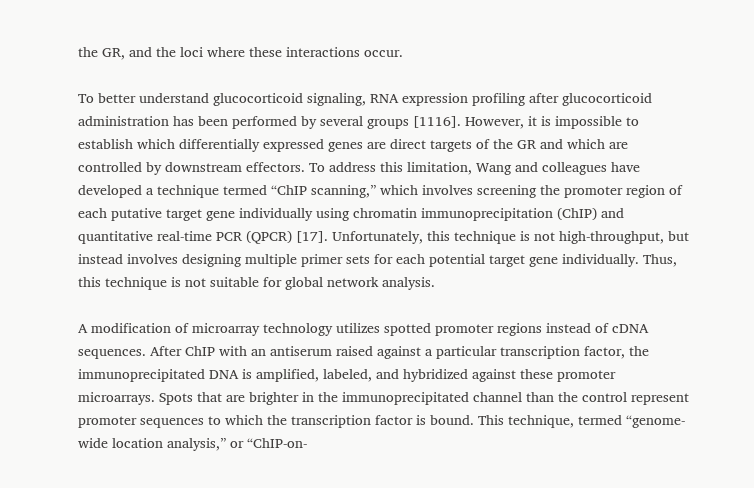the GR, and the loci where these interactions occur.

To better understand glucocorticoid signaling, RNA expression profiling after glucocorticoid administration has been performed by several groups [1116]. However, it is impossible to establish which differentially expressed genes are direct targets of the GR and which are controlled by downstream effectors. To address this limitation, Wang and colleagues have developed a technique termed “ChIP scanning,” which involves screening the promoter region of each putative target gene individually using chromatin immunoprecipitation (ChIP) and quantitative real-time PCR (QPCR) [17]. Unfortunately, this technique is not high-throughput, but instead involves designing multiple primer sets for each potential target gene individually. Thus, this technique is not suitable for global network analysis.

A modification of microarray technology utilizes spotted promoter regions instead of cDNA sequences. After ChIP with an antiserum raised against a particular transcription factor, the immunoprecipitated DNA is amplified, labeled, and hybridized against these promoter microarrays. Spots that are brighter in the immunoprecipitated channel than the control represent promoter sequences to which the transcription factor is bound. This technique, termed “genome-wide location analysis,” or “ChIP-on-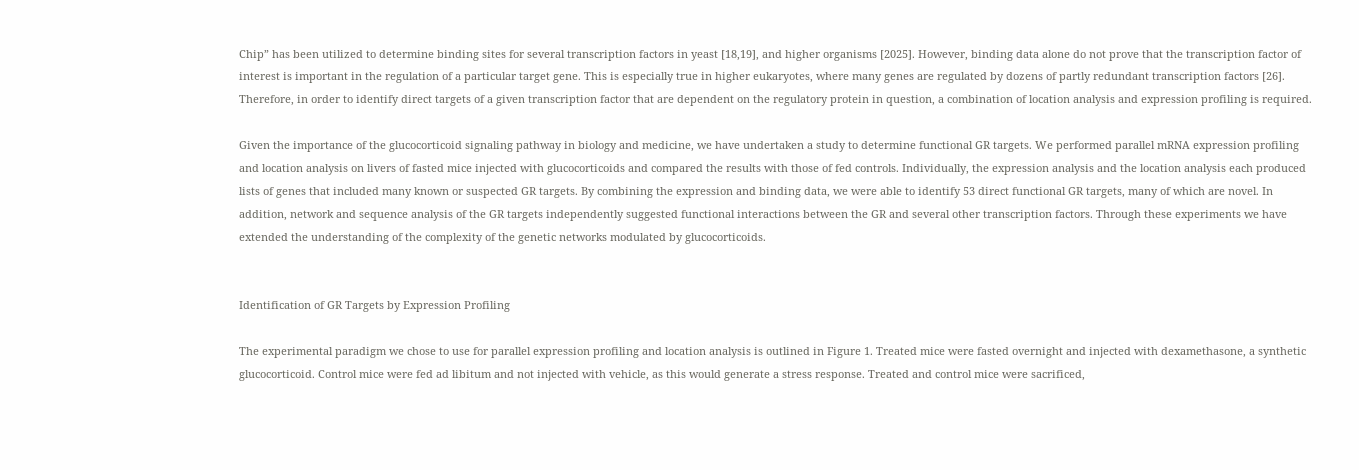Chip” has been utilized to determine binding sites for several transcription factors in yeast [18,19], and higher organisms [2025]. However, binding data alone do not prove that the transcription factor of interest is important in the regulation of a particular target gene. This is especially true in higher eukaryotes, where many genes are regulated by dozens of partly redundant transcription factors [26]. Therefore, in order to identify direct targets of a given transcription factor that are dependent on the regulatory protein in question, a combination of location analysis and expression profiling is required.

Given the importance of the glucocorticoid signaling pathway in biology and medicine, we have undertaken a study to determine functional GR targets. We performed parallel mRNA expression profiling and location analysis on livers of fasted mice injected with glucocorticoids and compared the results with those of fed controls. Individually, the expression analysis and the location analysis each produced lists of genes that included many known or suspected GR targets. By combining the expression and binding data, we were able to identify 53 direct functional GR targets, many of which are novel. In addition, network and sequence analysis of the GR targets independently suggested functional interactions between the GR and several other transcription factors. Through these experiments we have extended the understanding of the complexity of the genetic networks modulated by glucocorticoids.


Identification of GR Targets by Expression Profiling

The experimental paradigm we chose to use for parallel expression profiling and location analysis is outlined in Figure 1. Treated mice were fasted overnight and injected with dexamethasone, a synthetic glucocorticoid. Control mice were fed ad libitum and not injected with vehicle, as this would generate a stress response. Treated and control mice were sacrificed,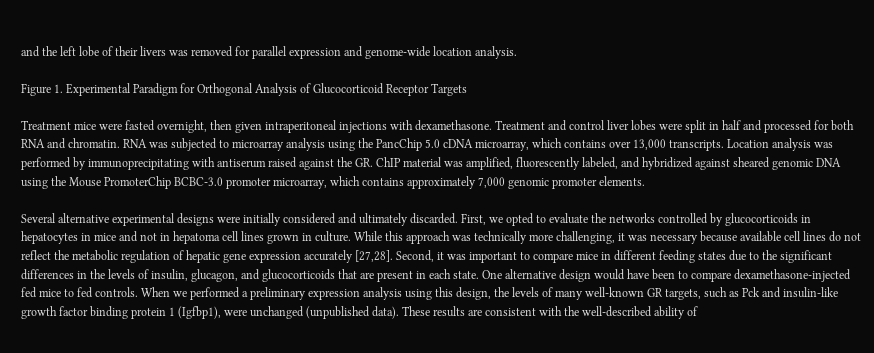and the left lobe of their livers was removed for parallel expression and genome-wide location analysis.

Figure 1. Experimental Paradigm for Orthogonal Analysis of Glucocorticoid Receptor Targets

Treatment mice were fasted overnight, then given intraperitoneal injections with dexamethasone. Treatment and control liver lobes were split in half and processed for both RNA and chromatin. RNA was subjected to microarray analysis using the PancChip 5.0 cDNA microarray, which contains over 13,000 transcripts. Location analysis was performed by immunoprecipitating with antiserum raised against the GR. ChIP material was amplified, fluorescently labeled, and hybridized against sheared genomic DNA using the Mouse PromoterChip BCBC-3.0 promoter microarray, which contains approximately 7,000 genomic promoter elements.

Several alternative experimental designs were initially considered and ultimately discarded. First, we opted to evaluate the networks controlled by glucocorticoids in hepatocytes in mice and not in hepatoma cell lines grown in culture. While this approach was technically more challenging, it was necessary because available cell lines do not reflect the metabolic regulation of hepatic gene expression accurately [27,28]. Second, it was important to compare mice in different feeding states due to the significant differences in the levels of insulin, glucagon, and glucocorticoids that are present in each state. One alternative design would have been to compare dexamethasone-injected fed mice to fed controls. When we performed a preliminary expression analysis using this design, the levels of many well-known GR targets, such as Pck and insulin-like growth factor binding protein 1 (Igfbp1), were unchanged (unpublished data). These results are consistent with the well-described ability of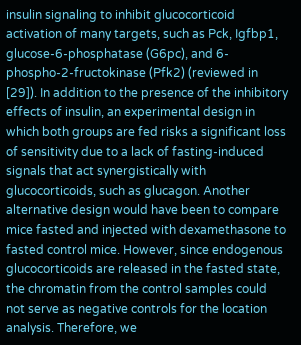insulin signaling to inhibit glucocorticoid activation of many targets, such as Pck, Igfbp1, glucose-6-phosphatase (G6pc), and 6-phospho-2-fructokinase (Pfk2) (reviewed in [29]). In addition to the presence of the inhibitory effects of insulin, an experimental design in which both groups are fed risks a significant loss of sensitivity due to a lack of fasting-induced signals that act synergistically with glucocorticoids, such as glucagon. Another alternative design would have been to compare mice fasted and injected with dexamethasone to fasted control mice. However, since endogenous glucocorticoids are released in the fasted state, the chromatin from the control samples could not serve as negative controls for the location analysis. Therefore, we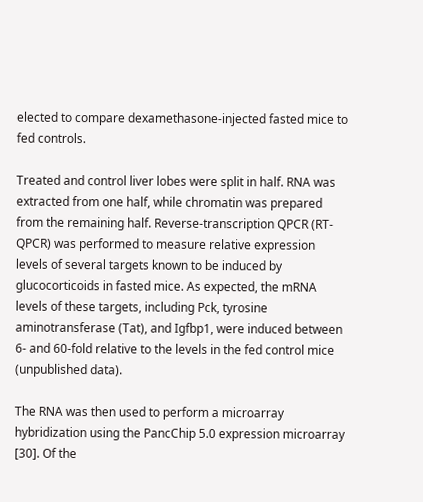elected to compare dexamethasone-injected fasted mice to fed controls.

Treated and control liver lobes were split in half. RNA was extracted from one half, while chromatin was prepared from the remaining half. Reverse-transcription QPCR (RT-QPCR) was performed to measure relative expression levels of several targets known to be induced by glucocorticoids in fasted mice. As expected, the mRNA levels of these targets, including Pck, tyrosine aminotransferase (Tat), and Igfbp1, were induced between 6- and 60-fold relative to the levels in the fed control mice (unpublished data).

The RNA was then used to perform a microarray hybridization using the PancChip 5.0 expression microarray [30]. Of the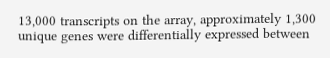13,000 transcripts on the array, approximately 1,300 unique genes were differentially expressed between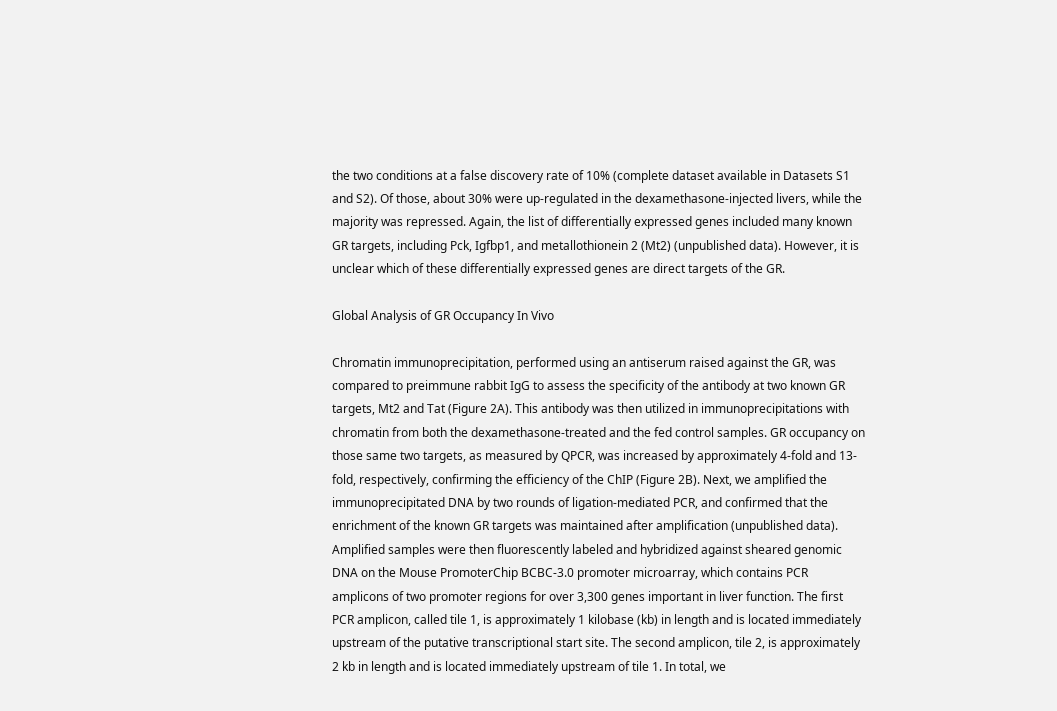the two conditions at a false discovery rate of 10% (complete dataset available in Datasets S1 and S2). Of those, about 30% were up-regulated in the dexamethasone-injected livers, while the majority was repressed. Again, the list of differentially expressed genes included many known GR targets, including Pck, Igfbp1, and metallothionein 2 (Mt2) (unpublished data). However, it is unclear which of these differentially expressed genes are direct targets of the GR.

Global Analysis of GR Occupancy In Vivo

Chromatin immunoprecipitation, performed using an antiserum raised against the GR, was compared to preimmune rabbit IgG to assess the specificity of the antibody at two known GR targets, Mt2 and Tat (Figure 2A). This antibody was then utilized in immunoprecipitations with chromatin from both the dexamethasone-treated and the fed control samples. GR occupancy on those same two targets, as measured by QPCR, was increased by approximately 4-fold and 13-fold, respectively, confirming the efficiency of the ChIP (Figure 2B). Next, we amplified the immunoprecipitated DNA by two rounds of ligation-mediated PCR, and confirmed that the enrichment of the known GR targets was maintained after amplification (unpublished data). Amplified samples were then fluorescently labeled and hybridized against sheared genomic DNA on the Mouse PromoterChip BCBC-3.0 promoter microarray, which contains PCR amplicons of two promoter regions for over 3,300 genes important in liver function. The first PCR amplicon, called tile 1, is approximately 1 kilobase (kb) in length and is located immediately upstream of the putative transcriptional start site. The second amplicon, tile 2, is approximately 2 kb in length and is located immediately upstream of tile 1. In total, we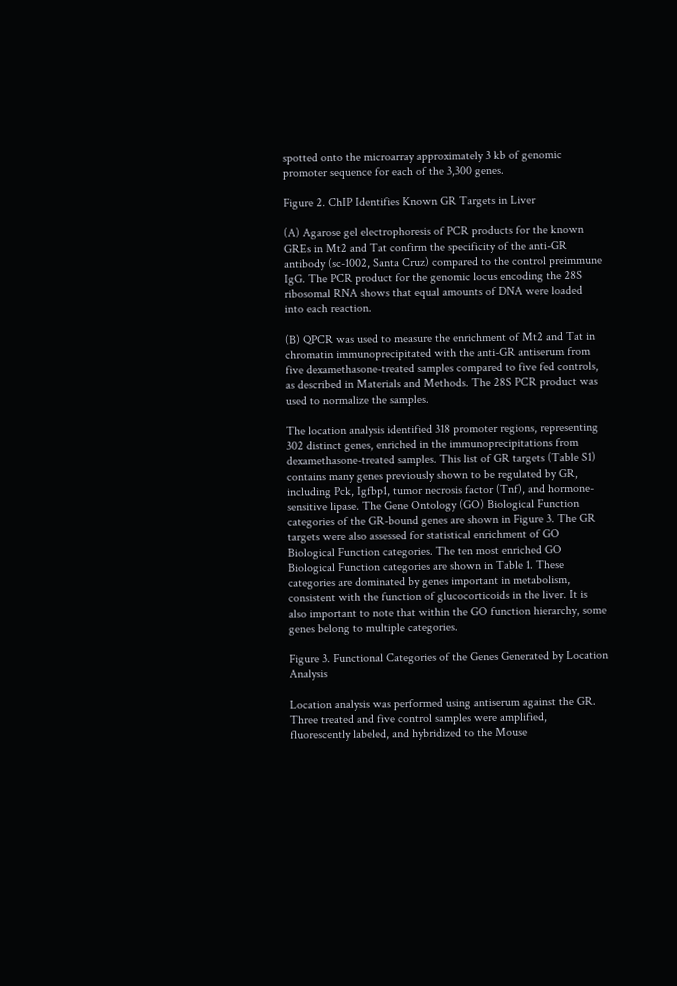spotted onto the microarray approximately 3 kb of genomic promoter sequence for each of the 3,300 genes.

Figure 2. ChIP Identifies Known GR Targets in Liver

(A) Agarose gel electrophoresis of PCR products for the known GREs in Mt2 and Tat confirm the specificity of the anti-GR antibody (sc-1002, Santa Cruz) compared to the control preimmune IgG. The PCR product for the genomic locus encoding the 28S ribosomal RNA shows that equal amounts of DNA were loaded into each reaction.

(B) QPCR was used to measure the enrichment of Mt2 and Tat in chromatin immunoprecipitated with the anti-GR antiserum from five dexamethasone-treated samples compared to five fed controls, as described in Materials and Methods. The 28S PCR product was used to normalize the samples.

The location analysis identified 318 promoter regions, representing 302 distinct genes, enriched in the immunoprecipitations from dexamethasone-treated samples. This list of GR targets (Table S1) contains many genes previously shown to be regulated by GR, including Pck, Igfbp1, tumor necrosis factor (Tnf), and hormone-sensitive lipase. The Gene Ontology (GO) Biological Function categories of the GR-bound genes are shown in Figure 3. The GR targets were also assessed for statistical enrichment of GO Biological Function categories. The ten most enriched GO Biological Function categories are shown in Table 1. These categories are dominated by genes important in metabolism, consistent with the function of glucocorticoids in the liver. It is also important to note that within the GO function hierarchy, some genes belong to multiple categories.

Figure 3. Functional Categories of the Genes Generated by Location Analysis

Location analysis was performed using antiserum against the GR. Three treated and five control samples were amplified, fluorescently labeled, and hybridized to the Mouse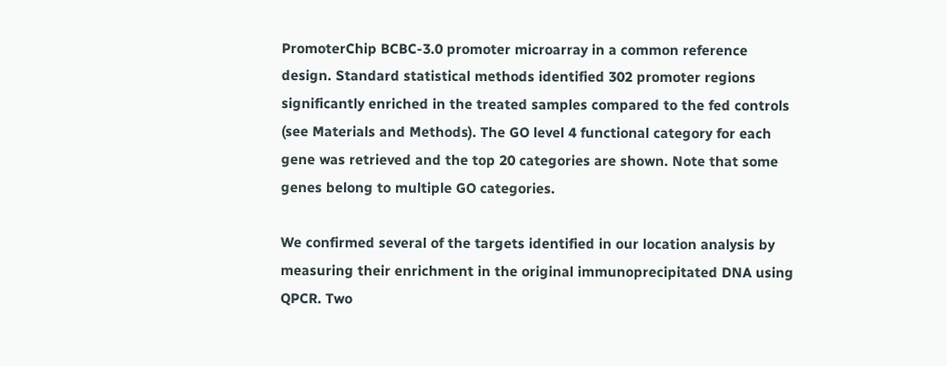PromoterChip BCBC-3.0 promoter microarray in a common reference design. Standard statistical methods identified 302 promoter regions significantly enriched in the treated samples compared to the fed controls (see Materials and Methods). The GO level 4 functional category for each gene was retrieved and the top 20 categories are shown. Note that some genes belong to multiple GO categories.

We confirmed several of the targets identified in our location analysis by measuring their enrichment in the original immunoprecipitated DNA using QPCR. Two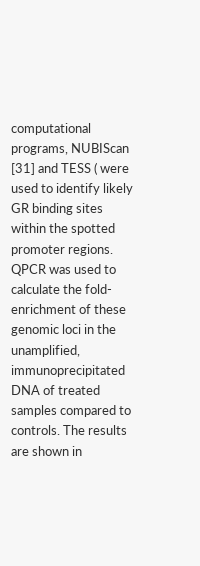computational programs, NUBIScan [31] and TESS ( were used to identify likely GR binding sites within the spotted promoter regions. QPCR was used to calculate the fold-enrichment of these genomic loci in the unamplified, immunoprecipitated DNA of treated samples compared to controls. The results are shown in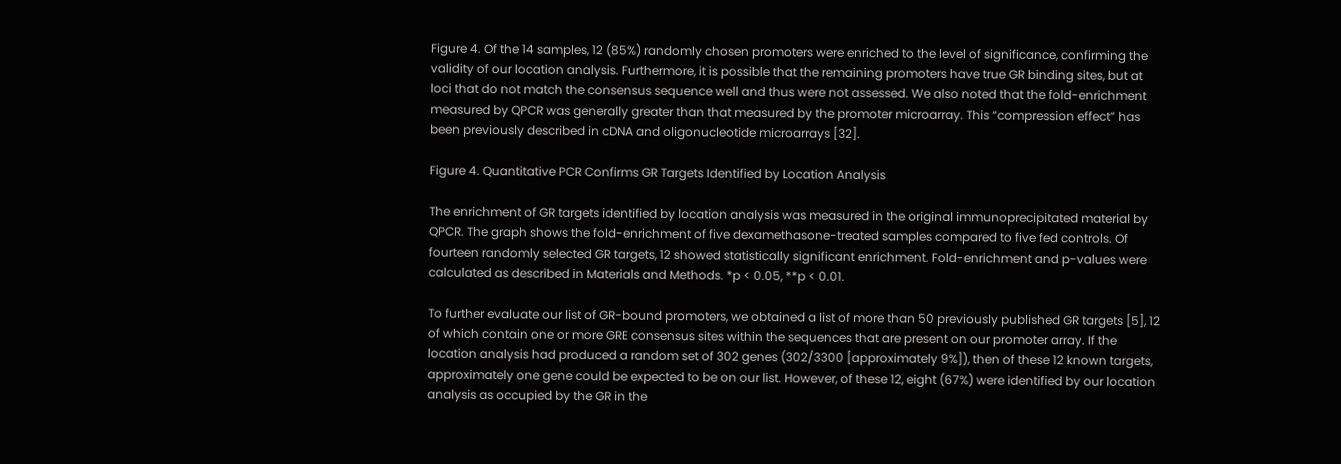Figure 4. Of the 14 samples, 12 (85%) randomly chosen promoters were enriched to the level of significance, confirming the validity of our location analysis. Furthermore, it is possible that the remaining promoters have true GR binding sites, but at loci that do not match the consensus sequence well and thus were not assessed. We also noted that the fold-enrichment measured by QPCR was generally greater than that measured by the promoter microarray. This “compression effect” has been previously described in cDNA and oligonucleotide microarrays [32].

Figure 4. Quantitative PCR Confirms GR Targets Identified by Location Analysis

The enrichment of GR targets identified by location analysis was measured in the original immunoprecipitated material by QPCR. The graph shows the fold-enrichment of five dexamethasone-treated samples compared to five fed controls. Of fourteen randomly selected GR targets, 12 showed statistically significant enrichment. Fold-enrichment and p-values were calculated as described in Materials and Methods. *p < 0.05, **p < 0.01.

To further evaluate our list of GR-bound promoters, we obtained a list of more than 50 previously published GR targets [5], 12 of which contain one or more GRE consensus sites within the sequences that are present on our promoter array. If the location analysis had produced a random set of 302 genes (302/3300 [approximately 9%]), then of these 12 known targets, approximately one gene could be expected to be on our list. However, of these 12, eight (67%) were identified by our location analysis as occupied by the GR in the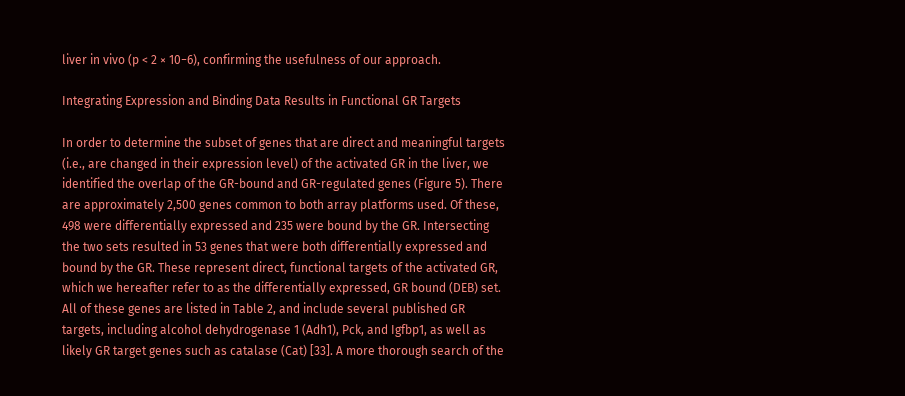liver in vivo (p < 2 × 10−6), confirming the usefulness of our approach.

Integrating Expression and Binding Data Results in Functional GR Targets

In order to determine the subset of genes that are direct and meaningful targets (i.e., are changed in their expression level) of the activated GR in the liver, we identified the overlap of the GR-bound and GR-regulated genes (Figure 5). There are approximately 2,500 genes common to both array platforms used. Of these, 498 were differentially expressed and 235 were bound by the GR. Intersecting the two sets resulted in 53 genes that were both differentially expressed and bound by the GR. These represent direct, functional targets of the activated GR, which we hereafter refer to as the differentially expressed, GR bound (DEB) set. All of these genes are listed in Table 2, and include several published GR targets, including alcohol dehydrogenase 1 (Adh1), Pck, and Igfbp1, as well as likely GR target genes such as catalase (Cat) [33]. A more thorough search of the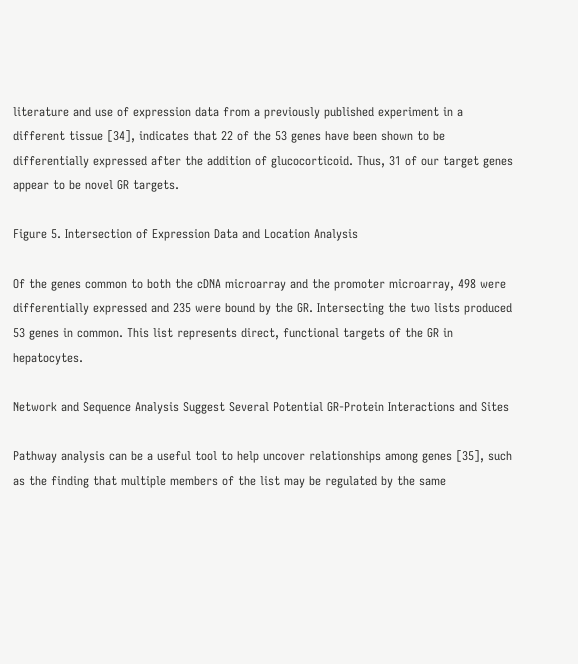literature and use of expression data from a previously published experiment in a different tissue [34], indicates that 22 of the 53 genes have been shown to be differentially expressed after the addition of glucocorticoid. Thus, 31 of our target genes appear to be novel GR targets.

Figure 5. Intersection of Expression Data and Location Analysis

Of the genes common to both the cDNA microarray and the promoter microarray, 498 were differentially expressed and 235 were bound by the GR. Intersecting the two lists produced 53 genes in common. This list represents direct, functional targets of the GR in hepatocytes.

Network and Sequence Analysis Suggest Several Potential GR-Protein Interactions and Sites

Pathway analysis can be a useful tool to help uncover relationships among genes [35], such as the finding that multiple members of the list may be regulated by the same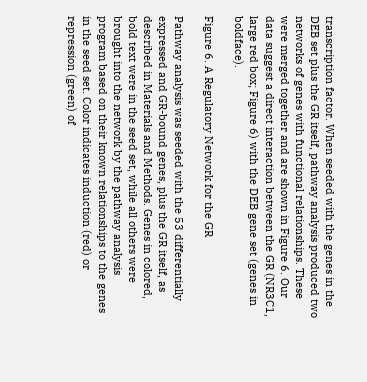transcription factor. When seeded with the genes in the DEB set plus the GR itself, pathway analysis produced two networks of genes with functional relationships. These were merged together and are shown in Figure 6. Our data suggest a direct interaction between the GR (NR3C1, large red box; Figure 6) with the DEB gene set (genes in boldface).

Figure 6. A Regulatory Network for the GR

Pathway analysis was seeded with the 53 differentially expressed and GR-bound genes, plus the GR itself, as described in Materials and Methods. Genes in colored, bold text were in the seed set, while all others were brought into the network by the pathway analysis program based on their known relationships to the genes in the seed set. Color indicates induction (red) or repression (green) of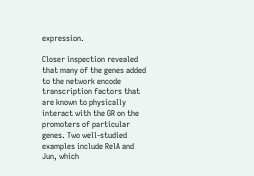expression.

Closer inspection revealed that many of the genes added to the network encode transcription factors that are known to physically interact with the GR on the promoters of particular genes. Two well-studied examples include RelA and Jun, which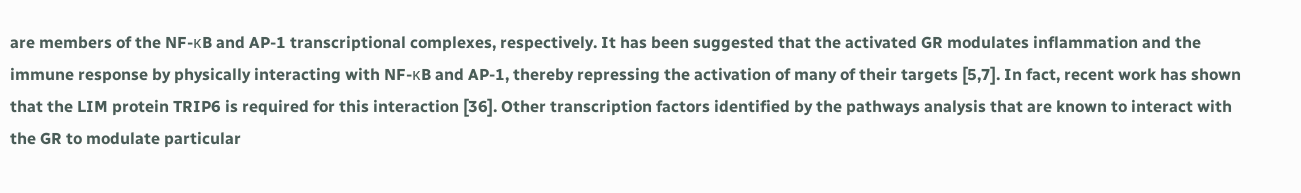are members of the NF-κB and AP-1 transcriptional complexes, respectively. It has been suggested that the activated GR modulates inflammation and the immune response by physically interacting with NF-κB and AP-1, thereby repressing the activation of many of their targets [5,7]. In fact, recent work has shown that the LIM protein TRIP6 is required for this interaction [36]. Other transcription factors identified by the pathways analysis that are known to interact with the GR to modulate particular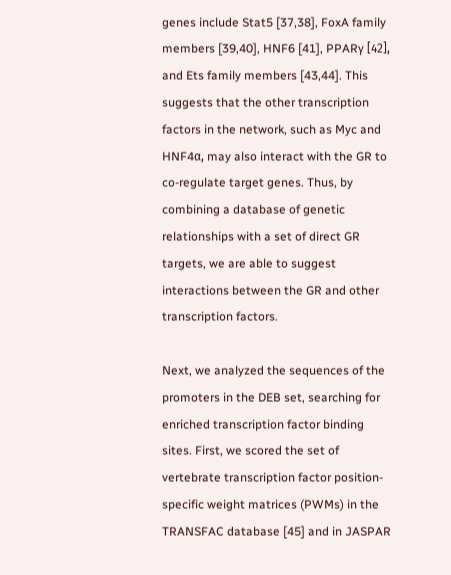genes include Stat5 [37,38], FoxA family members [39,40], HNF6 [41], PPARγ [42], and Ets family members [43,44]. This suggests that the other transcription factors in the network, such as Myc and HNF4α, may also interact with the GR to co-regulate target genes. Thus, by combining a database of genetic relationships with a set of direct GR targets, we are able to suggest interactions between the GR and other transcription factors.

Next, we analyzed the sequences of the promoters in the DEB set, searching for enriched transcription factor binding sites. First, we scored the set of vertebrate transcription factor position-specific weight matrices (PWMs) in the TRANSFAC database [45] and in JASPAR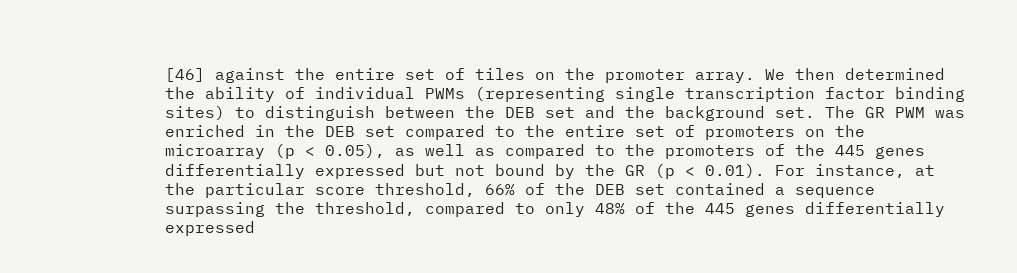[46] against the entire set of tiles on the promoter array. We then determined the ability of individual PWMs (representing single transcription factor binding sites) to distinguish between the DEB set and the background set. The GR PWM was enriched in the DEB set compared to the entire set of promoters on the microarray (p < 0.05), as well as compared to the promoters of the 445 genes differentially expressed but not bound by the GR (p < 0.01). For instance, at the particular score threshold, 66% of the DEB set contained a sequence surpassing the threshold, compared to only 48% of the 445 genes differentially expressed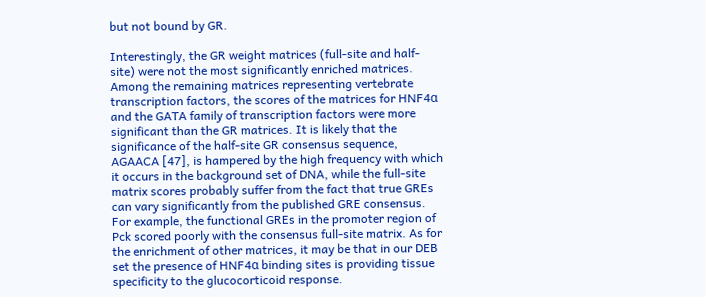but not bound by GR.

Interestingly, the GR weight matrices (full-site and half-site) were not the most significantly enriched matrices. Among the remaining matrices representing vertebrate transcription factors, the scores of the matrices for HNF4α and the GATA family of transcription factors were more significant than the GR matrices. It is likely that the significance of the half-site GR consensus sequence, AGAACA [47], is hampered by the high frequency with which it occurs in the background set of DNA, while the full-site matrix scores probably suffer from the fact that true GREs can vary significantly from the published GRE consensus. For example, the functional GREs in the promoter region of Pck scored poorly with the consensus full-site matrix. As for the enrichment of other matrices, it may be that in our DEB set the presence of HNF4α binding sites is providing tissue specificity to the glucocorticoid response.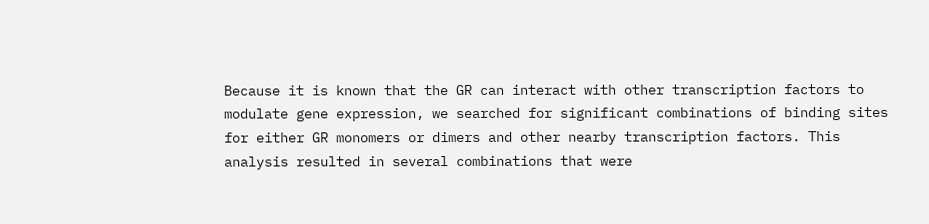Because it is known that the GR can interact with other transcription factors to modulate gene expression, we searched for significant combinations of binding sites for either GR monomers or dimers and other nearby transcription factors. This analysis resulted in several combinations that were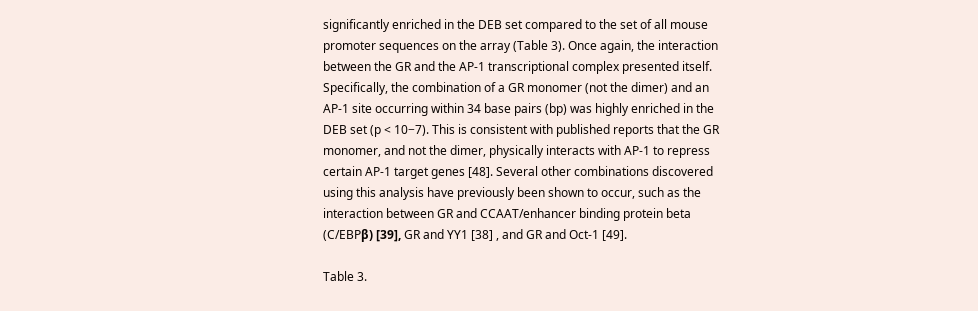significantly enriched in the DEB set compared to the set of all mouse promoter sequences on the array (Table 3). Once again, the interaction between the GR and the AP-1 transcriptional complex presented itself. Specifically, the combination of a GR monomer (not the dimer) and an AP-1 site occurring within 34 base pairs (bp) was highly enriched in the DEB set (p < 10−7). This is consistent with published reports that the GR monomer, and not the dimer, physically interacts with AP-1 to repress certain AP-1 target genes [48]. Several other combinations discovered using this analysis have previously been shown to occur, such as the interaction between GR and CCAAT/enhancer binding protein beta (C/EBPβ) [39], GR and YY1 [38] , and GR and Oct-1 [49].

Table 3.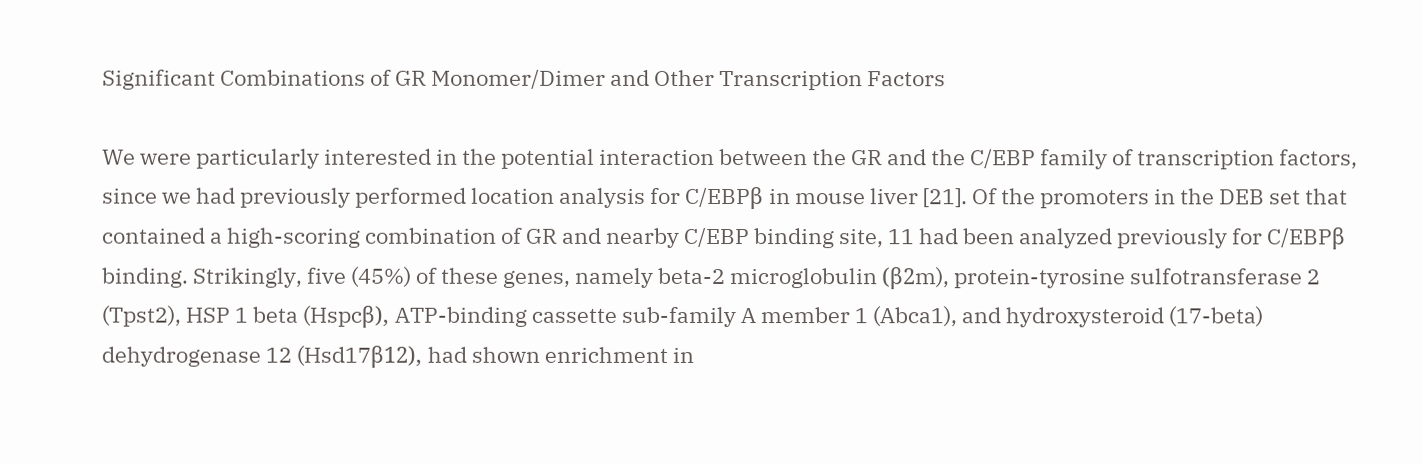Significant Combinations of GR Monomer/Dimer and Other Transcription Factors

We were particularly interested in the potential interaction between the GR and the C/EBP family of transcription factors, since we had previously performed location analysis for C/EBPβ in mouse liver [21]. Of the promoters in the DEB set that contained a high-scoring combination of GR and nearby C/EBP binding site, 11 had been analyzed previously for C/EBPβ binding. Strikingly, five (45%) of these genes, namely beta-2 microglobulin (β2m), protein-tyrosine sulfotransferase 2 (Tpst2), HSP 1 beta (Hspcβ), ATP-binding cassette sub-family A member 1 (Abca1), and hydroxysteroid (17-beta) dehydrogenase 12 (Hsd17β12), had shown enrichment in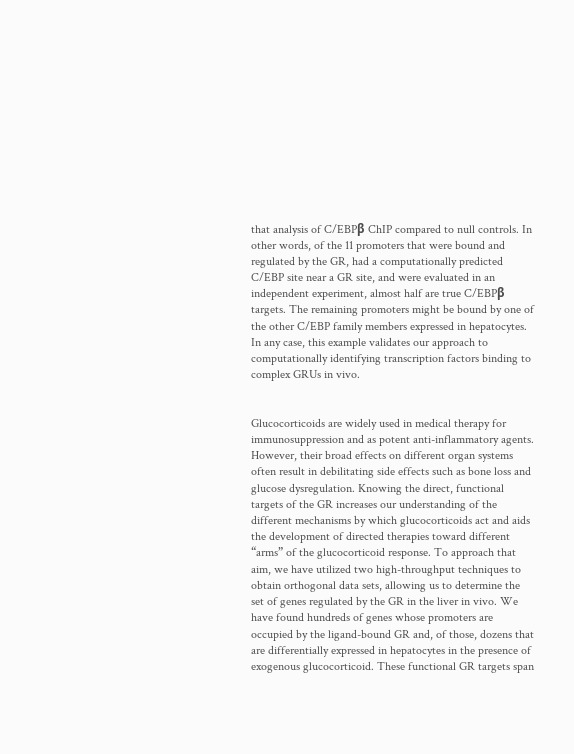that analysis of C/EBPβ ChIP compared to null controls. In other words, of the 11 promoters that were bound and regulated by the GR, had a computationally predicted C/EBP site near a GR site, and were evaluated in an independent experiment, almost half are true C/EBPβ targets. The remaining promoters might be bound by one of the other C/EBP family members expressed in hepatocytes. In any case, this example validates our approach to computationally identifying transcription factors binding to complex GRUs in vivo.


Glucocorticoids are widely used in medical therapy for immunosuppression and as potent anti-inflammatory agents. However, their broad effects on different organ systems often result in debilitating side effects such as bone loss and glucose dysregulation. Knowing the direct, functional targets of the GR increases our understanding of the different mechanisms by which glucocorticoids act and aids the development of directed therapies toward different “arms” of the glucocorticoid response. To approach that aim, we have utilized two high-throughput techniques to obtain orthogonal data sets, allowing us to determine the set of genes regulated by the GR in the liver in vivo. We have found hundreds of genes whose promoters are occupied by the ligand-bound GR and, of those, dozens that are differentially expressed in hepatocytes in the presence of exogenous glucocorticoid. These functional GR targets span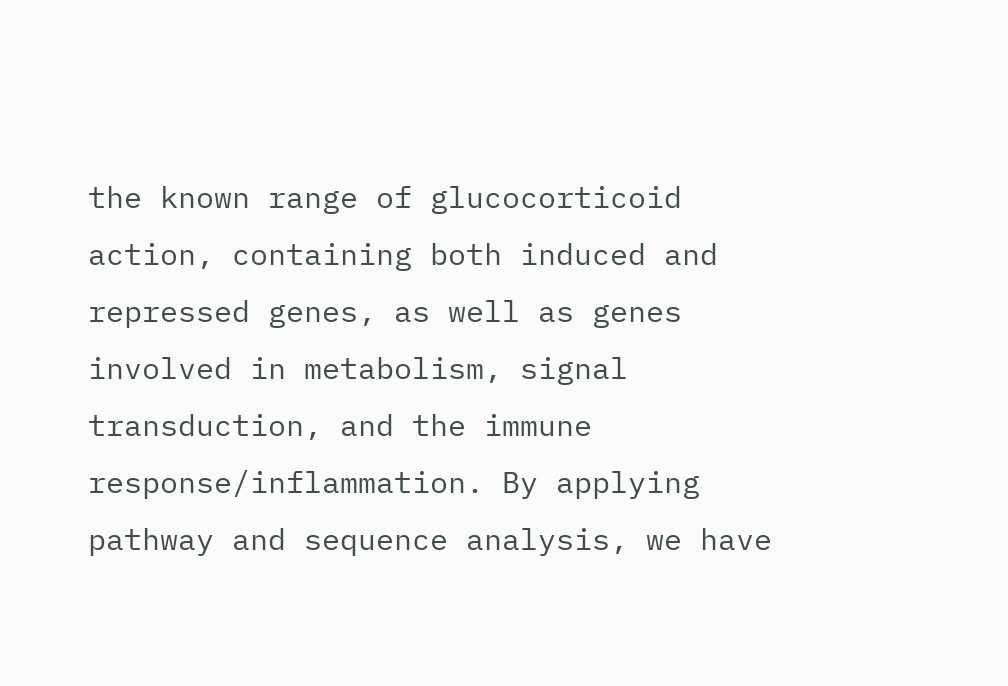the known range of glucocorticoid action, containing both induced and repressed genes, as well as genes involved in metabolism, signal transduction, and the immune response/inflammation. By applying pathway and sequence analysis, we have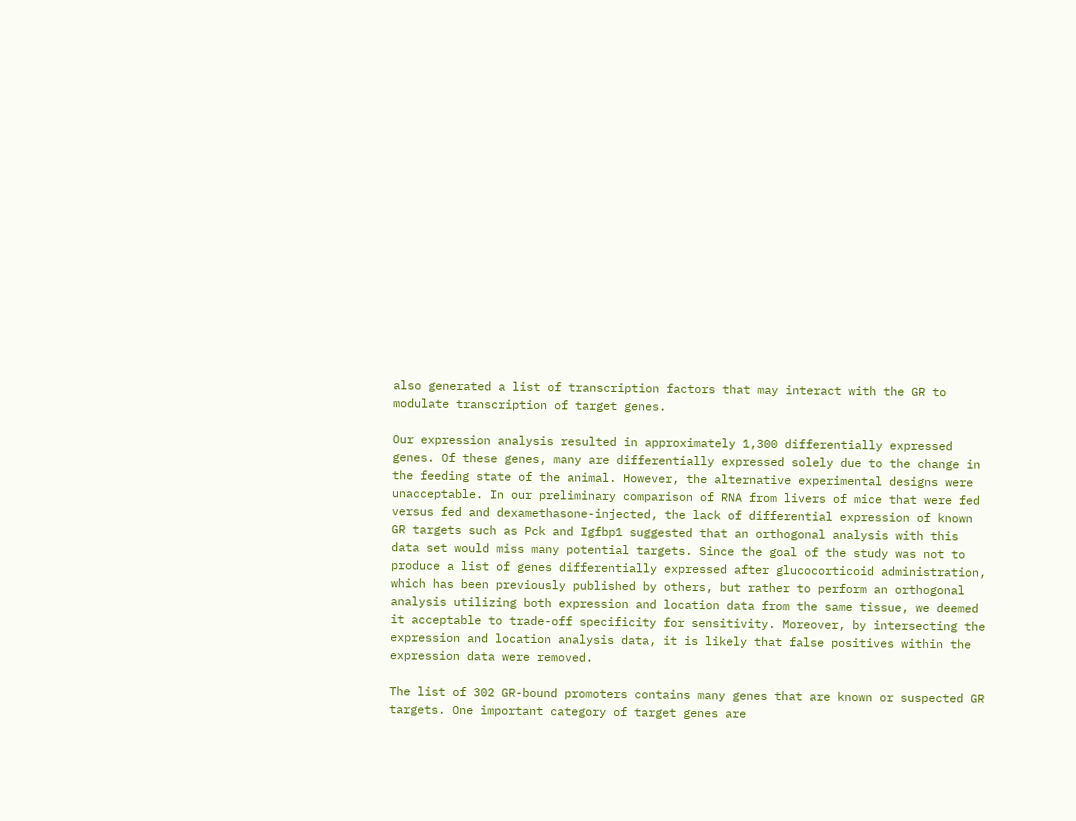also generated a list of transcription factors that may interact with the GR to modulate transcription of target genes.

Our expression analysis resulted in approximately 1,300 differentially expressed genes. Of these genes, many are differentially expressed solely due to the change in the feeding state of the animal. However, the alternative experimental designs were unacceptable. In our preliminary comparison of RNA from livers of mice that were fed versus fed and dexamethasone-injected, the lack of differential expression of known GR targets such as Pck and Igfbp1 suggested that an orthogonal analysis with this data set would miss many potential targets. Since the goal of the study was not to produce a list of genes differentially expressed after glucocorticoid administration, which has been previously published by others, but rather to perform an orthogonal analysis utilizing both expression and location data from the same tissue, we deemed it acceptable to trade-off specificity for sensitivity. Moreover, by intersecting the expression and location analysis data, it is likely that false positives within the expression data were removed.

The list of 302 GR-bound promoters contains many genes that are known or suspected GR targets. One important category of target genes are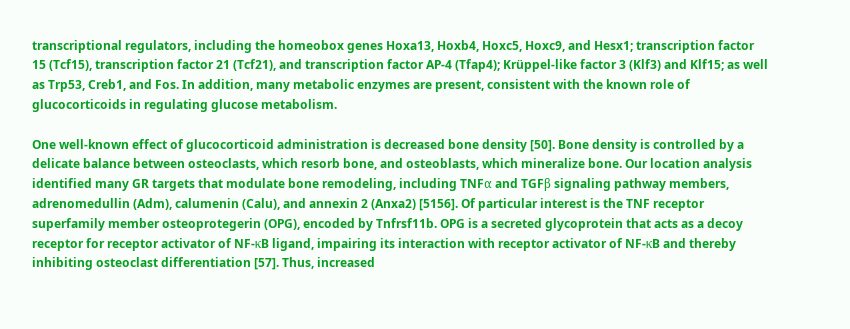transcriptional regulators, including the homeobox genes Hoxa13, Hoxb4, Hoxc5, Hoxc9, and Hesx1; transcription factor 15 (Tcf15), transcription factor 21 (Tcf21), and transcription factor AP-4 (Tfap4); Krüppel-like factor 3 (Klf3) and Klf15; as well as Trp53, Creb1, and Fos. In addition, many metabolic enzymes are present, consistent with the known role of glucocorticoids in regulating glucose metabolism.

One well-known effect of glucocorticoid administration is decreased bone density [50]. Bone density is controlled by a delicate balance between osteoclasts, which resorb bone, and osteoblasts, which mineralize bone. Our location analysis identified many GR targets that modulate bone remodeling, including TNFα and TGFβ signaling pathway members, adrenomedullin (Adm), calumenin (Calu), and annexin 2 (Anxa2) [5156]. Of particular interest is the TNF receptor superfamily member osteoprotegerin (OPG), encoded by Tnfrsf11b. OPG is a secreted glycoprotein that acts as a decoy receptor for receptor activator of NF-κB ligand, impairing its interaction with receptor activator of NF-κB and thereby inhibiting osteoclast differentiation [57]. Thus, increased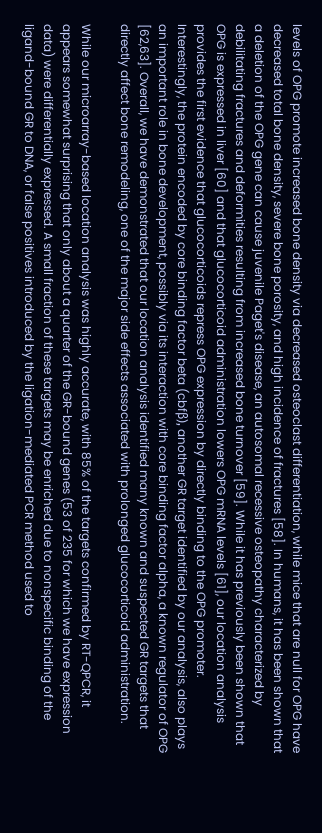levels of OPG promote increased bone density via decreased osteoclast differentiation, while mice that are null for OPG have decreased total bone density, severe bone porosity, and high incidence of fractures [58]. In humans, it has been shown that a deletion of the OPG gene can cause juvenile Paget's disease, an autosomal recessive osteopathy characterized by debilitating fractures and deformities resulting from increased bone turnover [59]. While it has previously been shown that OPG is expressed in liver [60] and that glucocorticoid administration lowers OPG mRNA levels [61], our location analysis provides the first evidence that glucocorticoids repress OPG expression by directly binding to the OPG promoter. Interestingly, the protein encoded by core binding factor beta (cbfβ), another GR target identified by our analysis, also plays an important role in bone development, possibly via its interaction with core binding factor alpha, a known regulator of OPG [62,63]. Overall, we have demonstrated that our location analysis identified many known and suspected GR targets that directly affect bone remodeling, one of the major side effects associated with prolonged glucocorticoid administration.

While our microarray-based location analysis was highly accurate, with 85% of the targets confirmed by RT-QPCR, it appears somewhat surprising that only about a quarter of the GR-bound genes (53 of 235 for which we have expression data) were differentially expressed. A small fraction of these targets may be enriched due to nonspecific binding of the ligand-bound GR to DNA, or false positives introduced by the ligation-mediated PCR method used to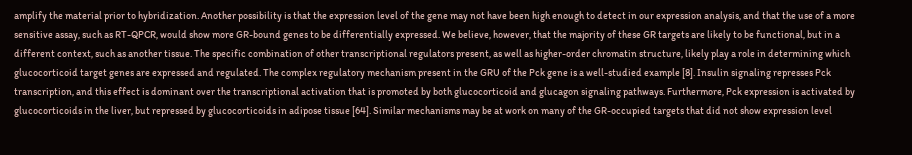amplify the material prior to hybridization. Another possibility is that the expression level of the gene may not have been high enough to detect in our expression analysis, and that the use of a more sensitive assay, such as RT-QPCR, would show more GR-bound genes to be differentially expressed. We believe, however, that the majority of these GR targets are likely to be functional, but in a different context, such as another tissue. The specific combination of other transcriptional regulators present, as well as higher-order chromatin structure, likely play a role in determining which glucocorticoid target genes are expressed and regulated. The complex regulatory mechanism present in the GRU of the Pck gene is a well-studied example [8]. Insulin signaling represses Pck transcription, and this effect is dominant over the transcriptional activation that is promoted by both glucocorticoid and glucagon signaling pathways. Furthermore, Pck expression is activated by glucocorticoids in the liver, but repressed by glucocorticoids in adipose tissue [64]. Similar mechanisms may be at work on many of the GR-occupied targets that did not show expression level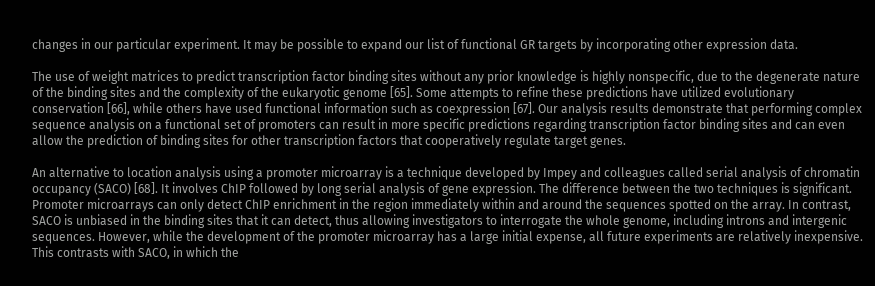changes in our particular experiment. It may be possible to expand our list of functional GR targets by incorporating other expression data.

The use of weight matrices to predict transcription factor binding sites without any prior knowledge is highly nonspecific, due to the degenerate nature of the binding sites and the complexity of the eukaryotic genome [65]. Some attempts to refine these predictions have utilized evolutionary conservation [66], while others have used functional information such as coexpression [67]. Our analysis results demonstrate that performing complex sequence analysis on a functional set of promoters can result in more specific predictions regarding transcription factor binding sites and can even allow the prediction of binding sites for other transcription factors that cooperatively regulate target genes.

An alternative to location analysis using a promoter microarray is a technique developed by Impey and colleagues called serial analysis of chromatin occupancy (SACO) [68]. It involves ChIP followed by long serial analysis of gene expression. The difference between the two techniques is significant. Promoter microarrays can only detect ChIP enrichment in the region immediately within and around the sequences spotted on the array. In contrast, SACO is unbiased in the binding sites that it can detect, thus allowing investigators to interrogate the whole genome, including introns and intergenic sequences. However, while the development of the promoter microarray has a large initial expense, all future experiments are relatively inexpensive. This contrasts with SACO, in which the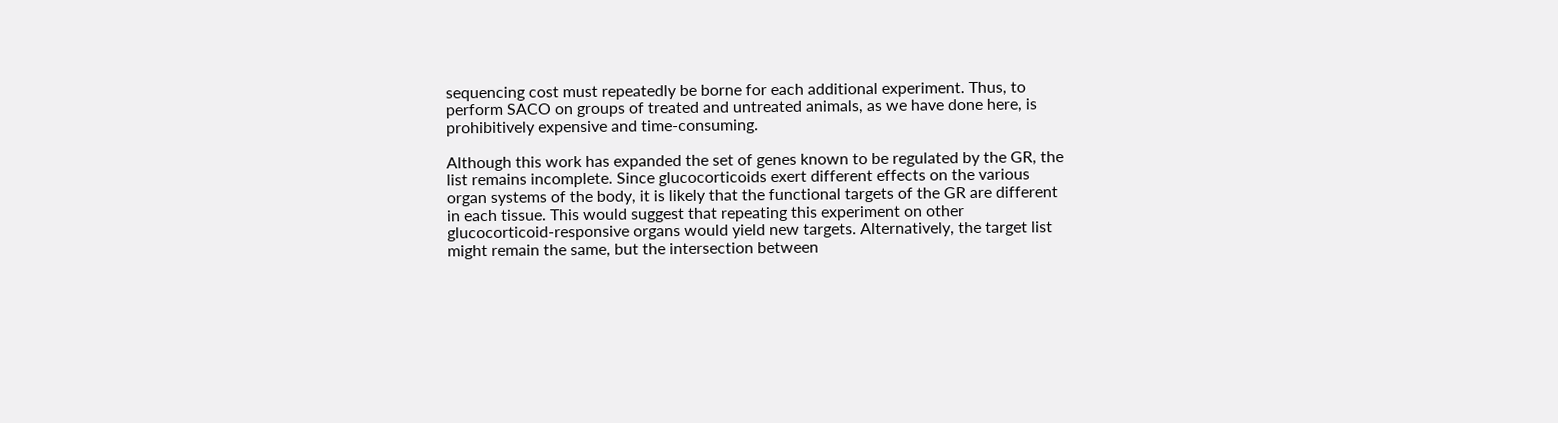sequencing cost must repeatedly be borne for each additional experiment. Thus, to perform SACO on groups of treated and untreated animals, as we have done here, is prohibitively expensive and time-consuming.

Although this work has expanded the set of genes known to be regulated by the GR, the list remains incomplete. Since glucocorticoids exert different effects on the various organ systems of the body, it is likely that the functional targets of the GR are different in each tissue. This would suggest that repeating this experiment on other glucocorticoid-responsive organs would yield new targets. Alternatively, the target list might remain the same, but the intersection between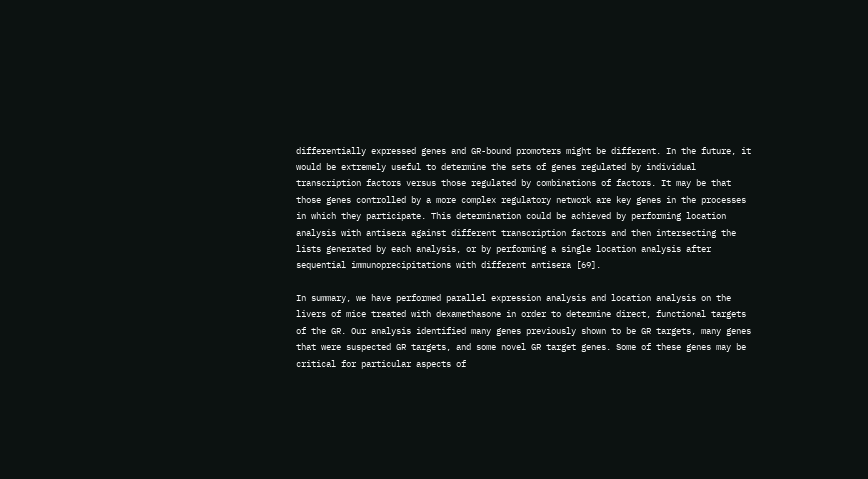differentially expressed genes and GR-bound promoters might be different. In the future, it would be extremely useful to determine the sets of genes regulated by individual transcription factors versus those regulated by combinations of factors. It may be that those genes controlled by a more complex regulatory network are key genes in the processes in which they participate. This determination could be achieved by performing location analysis with antisera against different transcription factors and then intersecting the lists generated by each analysis, or by performing a single location analysis after sequential immunoprecipitations with different antisera [69].

In summary, we have performed parallel expression analysis and location analysis on the livers of mice treated with dexamethasone in order to determine direct, functional targets of the GR. Our analysis identified many genes previously shown to be GR targets, many genes that were suspected GR targets, and some novel GR target genes. Some of these genes may be critical for particular aspects of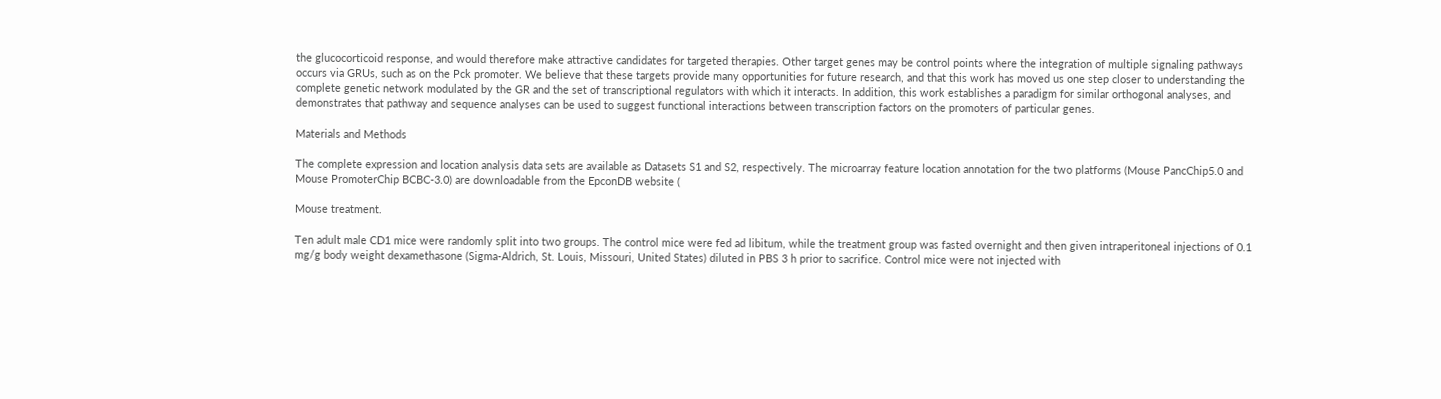the glucocorticoid response, and would therefore make attractive candidates for targeted therapies. Other target genes may be control points where the integration of multiple signaling pathways occurs via GRUs, such as on the Pck promoter. We believe that these targets provide many opportunities for future research, and that this work has moved us one step closer to understanding the complete genetic network modulated by the GR and the set of transcriptional regulators with which it interacts. In addition, this work establishes a paradigm for similar orthogonal analyses, and demonstrates that pathway and sequence analyses can be used to suggest functional interactions between transcription factors on the promoters of particular genes.

Materials and Methods

The complete expression and location analysis data sets are available as Datasets S1 and S2, respectively. The microarray feature location annotation for the two platforms (Mouse PancChip5.0 and Mouse PromoterChip BCBC-3.0) are downloadable from the EpconDB website (

Mouse treatment.

Ten adult male CD1 mice were randomly split into two groups. The control mice were fed ad libitum, while the treatment group was fasted overnight and then given intraperitoneal injections of 0.1 mg/g body weight dexamethasone (Sigma-Aldrich, St. Louis, Missouri, United States) diluted in PBS 3 h prior to sacrifice. Control mice were not injected with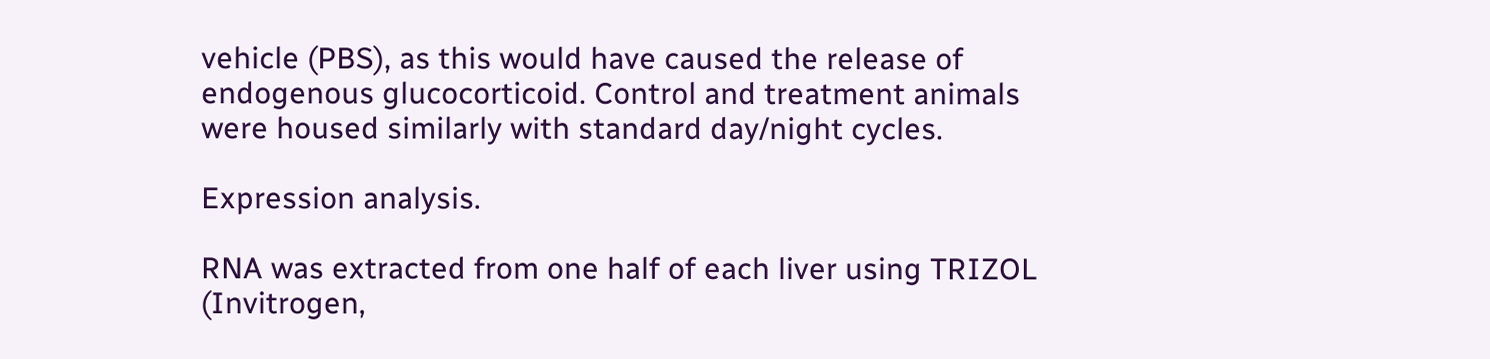vehicle (PBS), as this would have caused the release of endogenous glucocorticoid. Control and treatment animals were housed similarly with standard day/night cycles.

Expression analysis.

RNA was extracted from one half of each liver using TRIZOL (Invitrogen,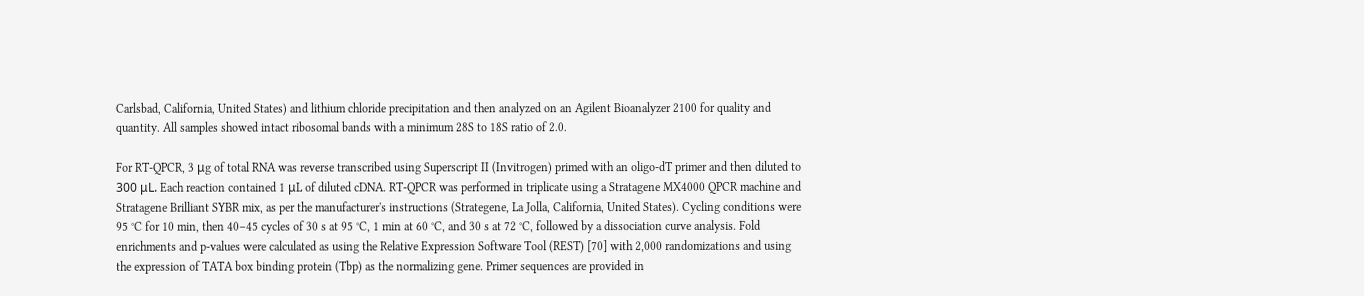Carlsbad, California, United States) and lithium chloride precipitation and then analyzed on an Agilent Bioanalyzer 2100 for quality and quantity. All samples showed intact ribosomal bands with a minimum 28S to 18S ratio of 2.0.

For RT-QPCR, 3 μg of total RNA was reverse transcribed using Superscript II (Invitrogen) primed with an oligo-dT primer and then diluted to 300 μL. Each reaction contained 1 μL of diluted cDNA. RT-QPCR was performed in triplicate using a Stratagene MX4000 QPCR machine and Stratagene Brilliant SYBR mix, as per the manufacturer's instructions (Strategene, La Jolla, California, United States). Cycling conditions were 95 °C for 10 min, then 40–45 cycles of 30 s at 95 °C, 1 min at 60 °C, and 30 s at 72 °C, followed by a dissociation curve analysis. Fold enrichments and p-values were calculated as using the Relative Expression Software Tool (REST) [70] with 2,000 randomizations and using the expression of TATA box binding protein (Tbp) as the normalizing gene. Primer sequences are provided in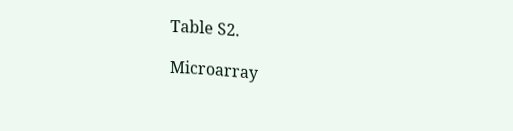Table S2.

Microarray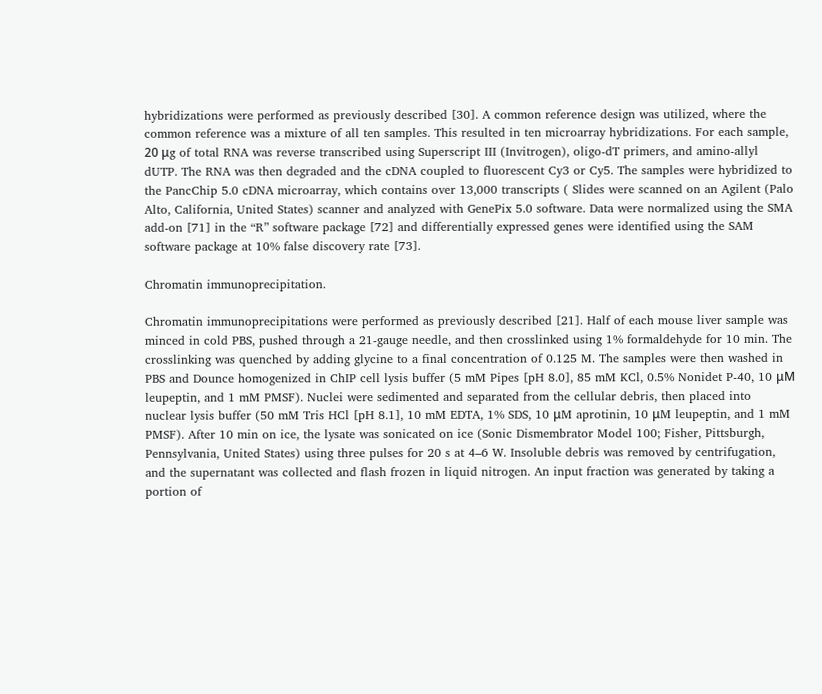hybridizations were performed as previously described [30]. A common reference design was utilized, where the common reference was a mixture of all ten samples. This resulted in ten microarray hybridizations. For each sample, 20 μg of total RNA was reverse transcribed using Superscript III (Invitrogen), oligo-dT primers, and amino-allyl dUTP. The RNA was then degraded and the cDNA coupled to fluorescent Cy3 or Cy5. The samples were hybridized to the PancChip 5.0 cDNA microarray, which contains over 13,000 transcripts ( Slides were scanned on an Agilent (Palo Alto, California, United States) scanner and analyzed with GenePix 5.0 software. Data were normalized using the SMA add-on [71] in the “R” software package [72] and differentially expressed genes were identified using the SAM software package at 10% false discovery rate [73].

Chromatin immunoprecipitation.

Chromatin immunoprecipitations were performed as previously described [21]. Half of each mouse liver sample was minced in cold PBS, pushed through a 21-gauge needle, and then crosslinked using 1% formaldehyde for 10 min. The crosslinking was quenched by adding glycine to a final concentration of 0.125 M. The samples were then washed in PBS and Dounce homogenized in ChIP cell lysis buffer (5 mM Pipes [pH 8.0], 85 mM KCl, 0.5% Nonidet P-40, 10 μM leupeptin, and 1 mM PMSF). Nuclei were sedimented and separated from the cellular debris, then placed into nuclear lysis buffer (50 mM Tris HCl [pH 8.1], 10 mM EDTA, 1% SDS, 10 μM aprotinin, 10 μM leupeptin, and 1 mM PMSF). After 10 min on ice, the lysate was sonicated on ice (Sonic Dismembrator Model 100; Fisher, Pittsburgh, Pennsylvania, United States) using three pulses for 20 s at 4–6 W. Insoluble debris was removed by centrifugation, and the supernatant was collected and flash frozen in liquid nitrogen. An input fraction was generated by taking a portion of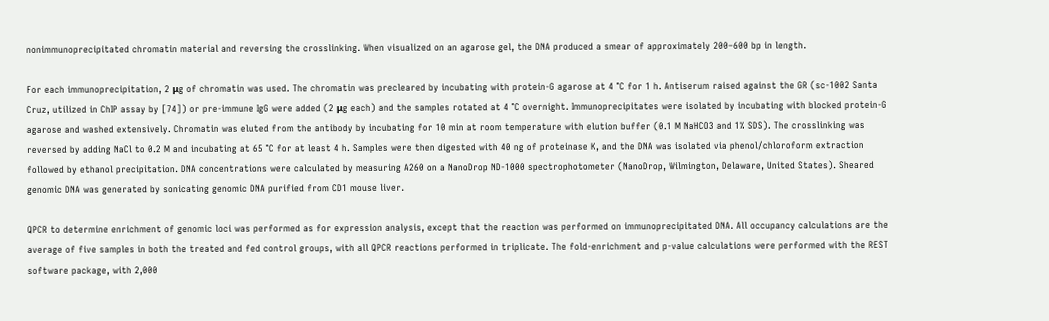nonimmunoprecipitated chromatin material and reversing the crosslinking. When visualized on an agarose gel, the DNA produced a smear of approximately 200–600 bp in length.

For each immunoprecipitation, 2 μg of chromatin was used. The chromatin was precleared by incubating with protein-G agarose at 4 °C for 1 h. Antiserum raised against the GR (sc-1002 Santa Cruz, utilized in ChIP assay by [74]) or pre-immune IgG were added (2 μg each) and the samples rotated at 4 °C overnight. Immunoprecipitates were isolated by incubating with blocked protein-G agarose and washed extensively. Chromatin was eluted from the antibody by incubating for 10 min at room temperature with elution buffer (0.1 M NaHCO3 and 1% SDS). The crosslinking was reversed by adding NaCl to 0.2 M and incubating at 65 °C for at least 4 h. Samples were then digested with 40 ng of proteinase K, and the DNA was isolated via phenol/chloroform extraction followed by ethanol precipitation. DNA concentrations were calculated by measuring A260 on a NanoDrop ND-1000 spectrophotometer (NanoDrop, Wilmington, Delaware, United States). Sheared genomic DNA was generated by sonicating genomic DNA purified from CD1 mouse liver.

QPCR to determine enrichment of genomic loci was performed as for expression analysis, except that the reaction was performed on immunoprecipitated DNA. All occupancy calculations are the average of five samples in both the treated and fed control groups, with all QPCR reactions performed in triplicate. The fold-enrichment and p-value calculations were performed with the REST software package, with 2,000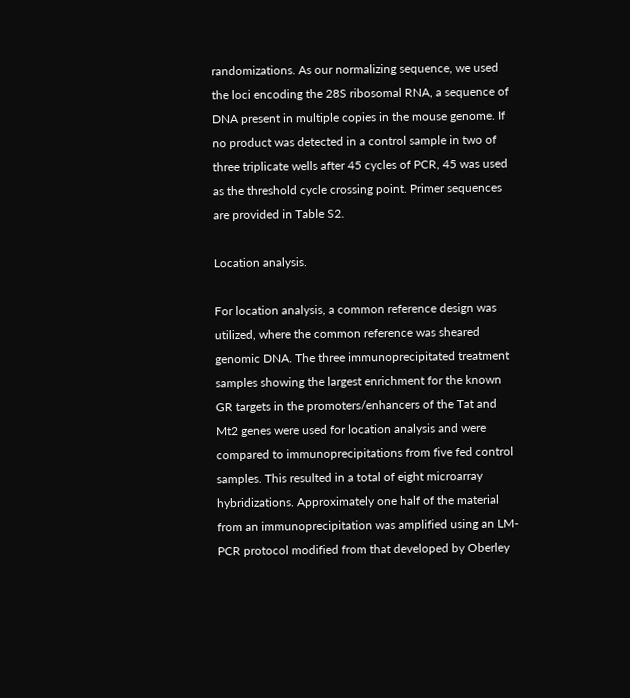randomizations. As our normalizing sequence, we used the loci encoding the 28S ribosomal RNA, a sequence of DNA present in multiple copies in the mouse genome. If no product was detected in a control sample in two of three triplicate wells after 45 cycles of PCR, 45 was used as the threshold cycle crossing point. Primer sequences are provided in Table S2.

Location analysis.

For location analysis, a common reference design was utilized, where the common reference was sheared genomic DNA. The three immunoprecipitated treatment samples showing the largest enrichment for the known GR targets in the promoters/enhancers of the Tat and Mt2 genes were used for location analysis and were compared to immunoprecipitations from five fed control samples. This resulted in a total of eight microarray hybridizations. Approximately one half of the material from an immunoprecipitation was amplified using an LM-PCR protocol modified from that developed by Oberley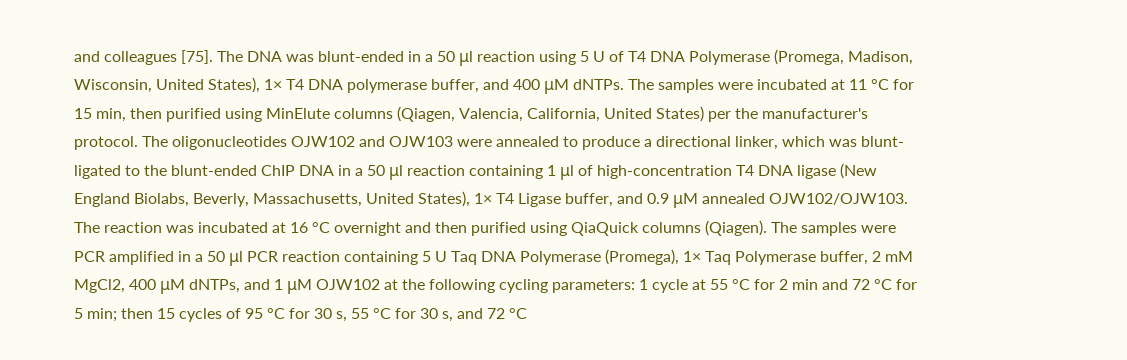and colleagues [75]. The DNA was blunt-ended in a 50 μl reaction using 5 U of T4 DNA Polymerase (Promega, Madison, Wisconsin, United States), 1× T4 DNA polymerase buffer, and 400 μM dNTPs. The samples were incubated at 11 °C for 15 min, then purified using MinElute columns (Qiagen, Valencia, California, United States) per the manufacturer's protocol. The oligonucleotides OJW102 and OJW103 were annealed to produce a directional linker, which was blunt-ligated to the blunt-ended ChIP DNA in a 50 μl reaction containing 1 μl of high-concentration T4 DNA ligase (New England Biolabs, Beverly, Massachusetts, United States), 1× T4 Ligase buffer, and 0.9 μM annealed OJW102/OJW103. The reaction was incubated at 16 °C overnight and then purified using QiaQuick columns (Qiagen). The samples were PCR amplified in a 50 μl PCR reaction containing 5 U Taq DNA Polymerase (Promega), 1× Taq Polymerase buffer, 2 mM MgCl2, 400 μM dNTPs, and 1 μM OJW102 at the following cycling parameters: 1 cycle at 55 °C for 2 min and 72 °C for 5 min; then 15 cycles of 95 °C for 30 s, 55 °C for 30 s, and 72 °C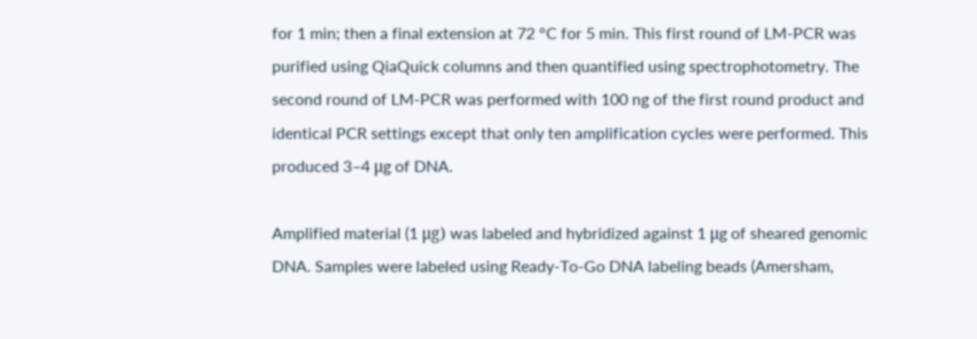for 1 min; then a final extension at 72 °C for 5 min. This first round of LM-PCR was purified using QiaQuick columns and then quantified using spectrophotometry. The second round of LM-PCR was performed with 100 ng of the first round product and identical PCR settings except that only ten amplification cycles were performed. This produced 3–4 μg of DNA.

Amplified material (1 μg) was labeled and hybridized against 1 μg of sheared genomic DNA. Samples were labeled using Ready-To-Go DNA labeling beads (Amersham,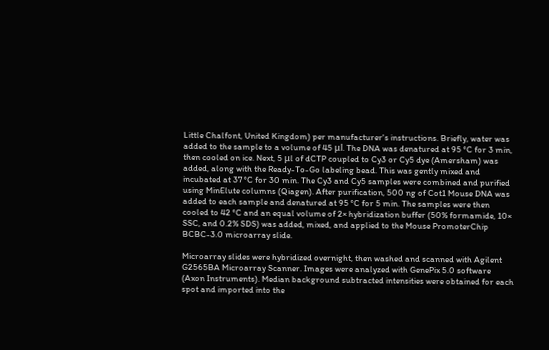Little Chalfont, United Kingdom) per manufacturer's instructions. Briefly, water was added to the sample to a volume of 45 μl. The DNA was denatured at 95 °C for 3 min, then cooled on ice. Next, 5 μl of dCTP coupled to Cy3 or Cy5 dye (Amersham) was added, along with the Ready-To-Go labeling bead. This was gently mixed and incubated at 37 °C for 30 min. The Cy3 and Cy5 samples were combined and purified using MinElute columns (Qiagen). After purification, 500 ng of Cot1 Mouse DNA was added to each sample and denatured at 95 °C for 5 min. The samples were then cooled to 42 °C and an equal volume of 2× hybridization buffer (50% formamide, 10× SSC, and 0.2% SDS) was added, mixed, and applied to the Mouse PromoterChip BCBC-3.0 microarray slide.

Microarray slides were hybridized overnight, then washed and scanned with Agilent G2565BA Microarray Scanner. Images were analyzed with GenePix 5.0 software (Axon Instruments). Median background subtracted intensities were obtained for each spot and imported into the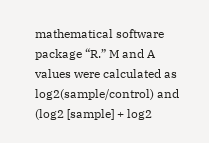mathematical software package “R.” M and A values were calculated as log2(sample/control) and (log2 [sample] + log2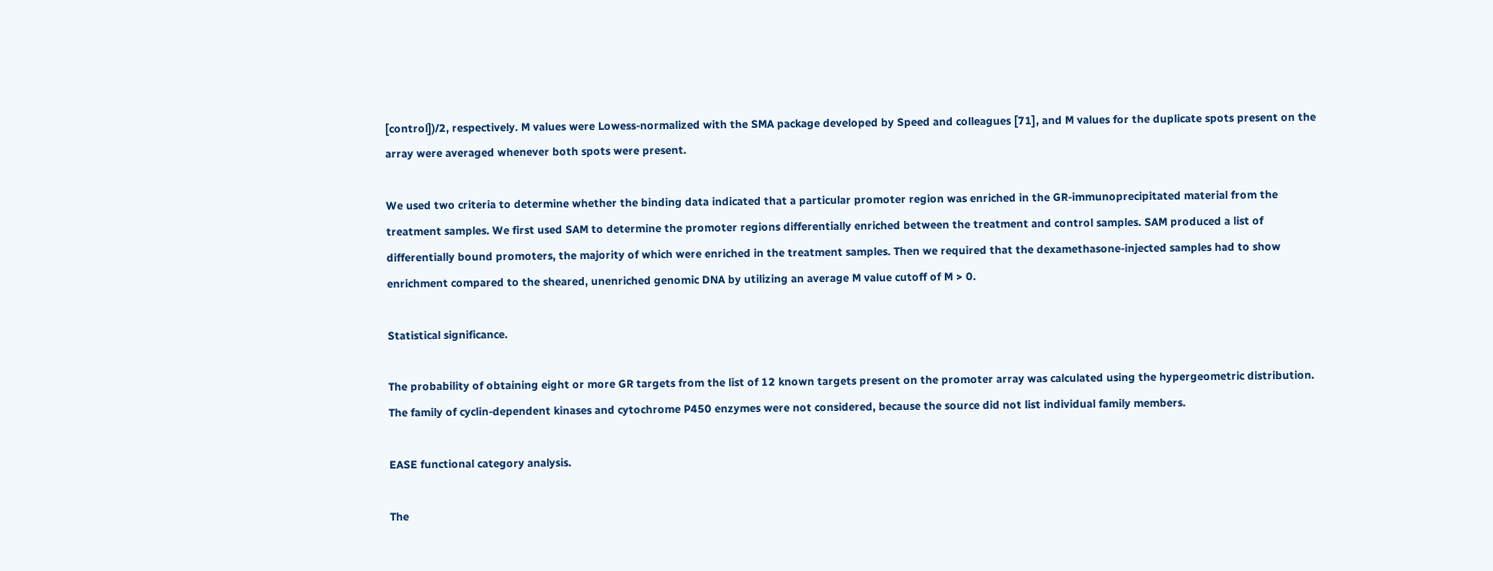[control])/2, respectively. M values were Lowess-normalized with the SMA package developed by Speed and colleagues [71], and M values for the duplicate spots present on the array were averaged whenever both spots were present.

We used two criteria to determine whether the binding data indicated that a particular promoter region was enriched in the GR-immunoprecipitated material from the treatment samples. We first used SAM to determine the promoter regions differentially enriched between the treatment and control samples. SAM produced a list of differentially bound promoters, the majority of which were enriched in the treatment samples. Then we required that the dexamethasone-injected samples had to show enrichment compared to the sheared, unenriched genomic DNA by utilizing an average M value cutoff of M > 0.

Statistical significance.

The probability of obtaining eight or more GR targets from the list of 12 known targets present on the promoter array was calculated using the hypergeometric distribution. The family of cyclin-dependent kinases and cytochrome P450 enzymes were not considered, because the source did not list individual family members.

EASE functional category analysis.

The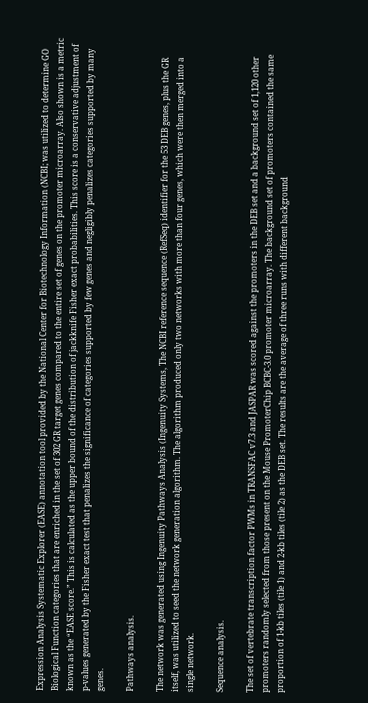Expression Analysis Systematic Explorer (EASE) annotation tool provided by the National Center for Biotechnology Information (NCBI; was utilized to determine GO Biological Function categories that are enriched in the set of 302 GR target genes compared to the entire set of genes on the promoter microarray. Also shown is a metric known as the “EASE score.” This is calculated as the upper bound of the distribution of jackknife Fisher exact probabilities. This score is a conservative adjustment of p-values generated by the Fisher exact test that penalizes the significance of categories supported by few genes and negligibly penalizes categories supported by many genes.

Pathways analysis.

The network was generated using Ingenuity Pathways Analysis (Ingenuity Systems, The NCBI reference sequence (RefSeq) identifier for the 53 DEB genes, plus the GR itself, was utilized to seed the network generation algorithm. The algorithm produced only two networks with more than four genes, which were then merged into a single network.

Sequence analysis.

The set of vertebrate transcription factor PWMs in TRANSFAC v7.3 and JASPAR was scored against the promoters in the DEB set and a background set of 1,120 other promoters randomly selected from those present on the Mouse PromoterChip BCBC-3.0 promoter microarray. The background set of promoters contained the same proportion of 1-kb tiles (tile 1) and 2-kb tiles (tile 2) as the DEB set. The results are the average of three runs with different background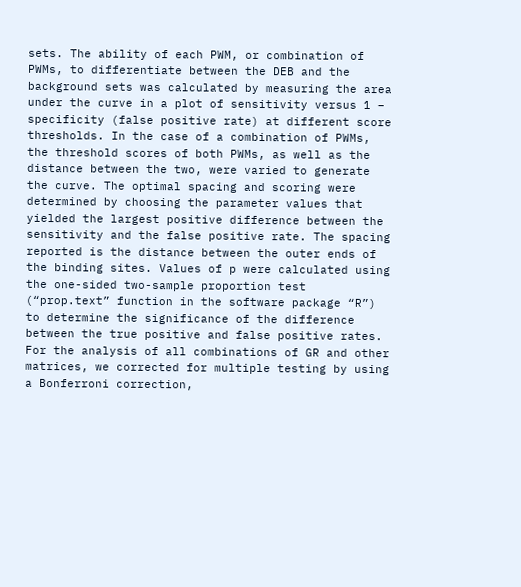sets. The ability of each PWM, or combination of PWMs, to differentiate between the DEB and the background sets was calculated by measuring the area under the curve in a plot of sensitivity versus 1 − specificity (false positive rate) at different score thresholds. In the case of a combination of PWMs, the threshold scores of both PWMs, as well as the distance between the two, were varied to generate the curve. The optimal spacing and scoring were determined by choosing the parameter values that yielded the largest positive difference between the sensitivity and the false positive rate. The spacing reported is the distance between the outer ends of the binding sites. Values of p were calculated using the one-sided two-sample proportion test (“prop.text” function in the software package “R”) to determine the significance of the difference between the true positive and false positive rates. For the analysis of all combinations of GR and other matrices, we corrected for multiple testing by using a Bonferroni correction,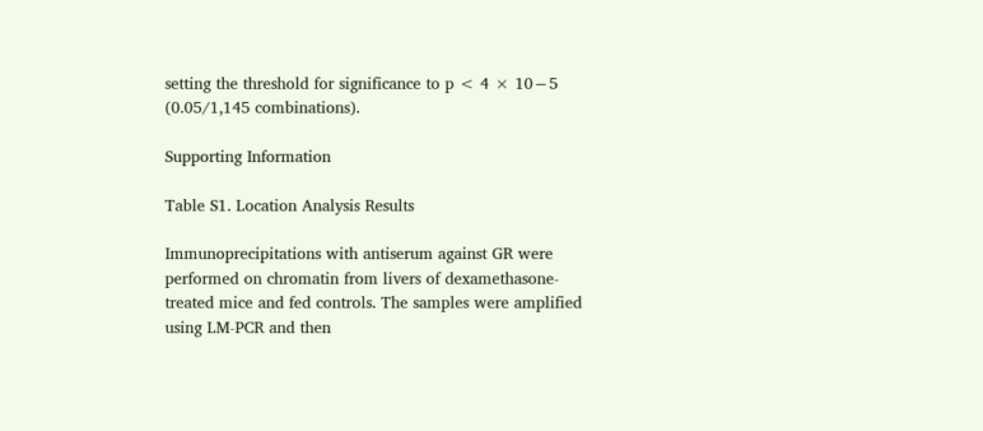setting the threshold for significance to p < 4 × 10−5 (0.05/1,145 combinations).

Supporting Information

Table S1. Location Analysis Results

Immunoprecipitations with antiserum against GR were performed on chromatin from livers of dexamethasone-treated mice and fed controls. The samples were amplified using LM-PCR and then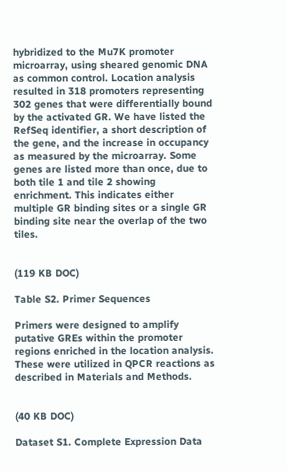hybridized to the Mu7K promoter microarray, using sheared genomic DNA as common control. Location analysis resulted in 318 promoters representing 302 genes that were differentially bound by the activated GR. We have listed the RefSeq identifier, a short description of the gene, and the increase in occupancy as measured by the microarray. Some genes are listed more than once, due to both tile 1 and tile 2 showing enrichment. This indicates either multiple GR binding sites or a single GR binding site near the overlap of the two tiles.


(119 KB DOC)

Table S2. Primer Sequences

Primers were designed to amplify putative GREs within the promoter regions enriched in the location analysis. These were utilized in QPCR reactions as described in Materials and Methods.


(40 KB DOC)

Dataset S1. Complete Expression Data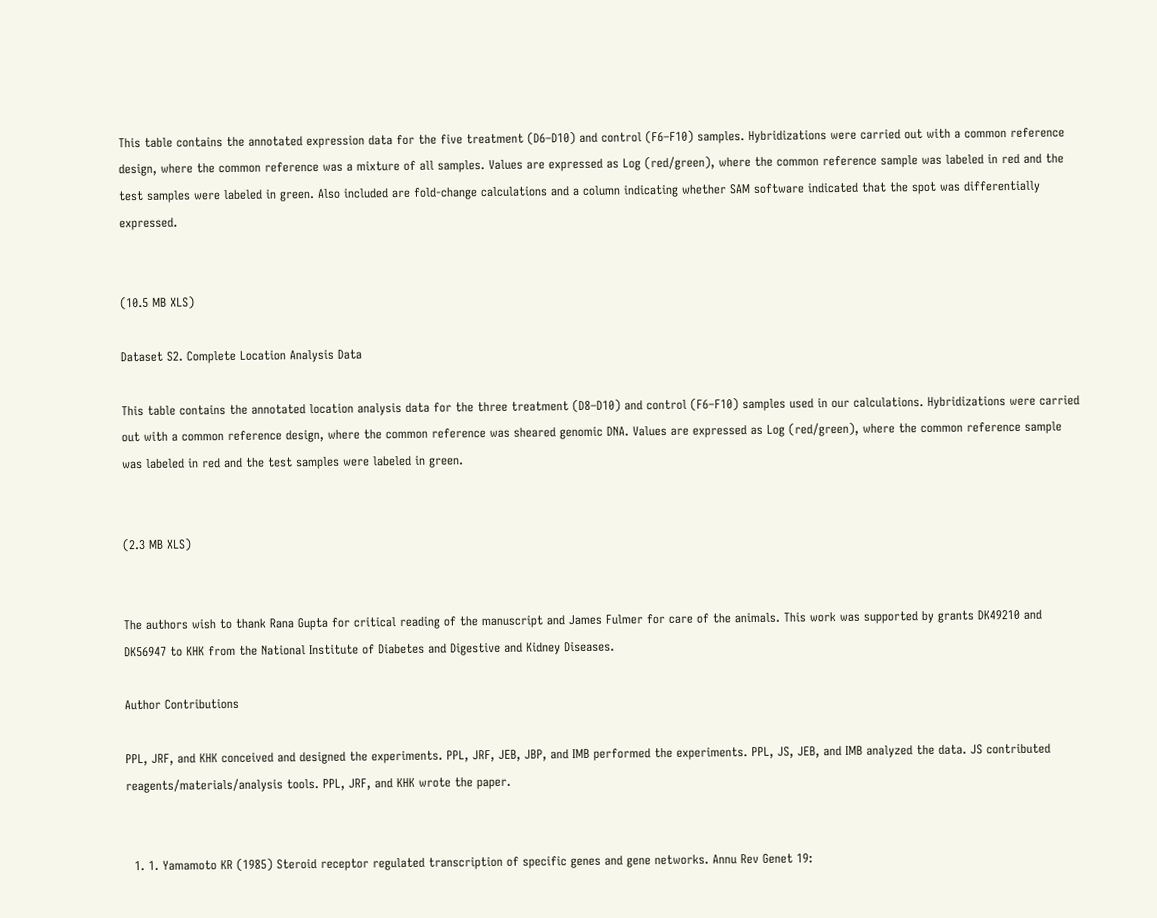This table contains the annotated expression data for the five treatment (D6–D10) and control (F6–F10) samples. Hybridizations were carried out with a common reference design, where the common reference was a mixture of all samples. Values are expressed as Log (red/green), where the common reference sample was labeled in red and the test samples were labeled in green. Also included are fold-change calculations and a column indicating whether SAM software indicated that the spot was differentially expressed.


(10.5 MB XLS)

Dataset S2. Complete Location Analysis Data

This table contains the annotated location analysis data for the three treatment (D8–D10) and control (F6–F10) samples used in our calculations. Hybridizations were carried out with a common reference design, where the common reference was sheared genomic DNA. Values are expressed as Log (red/green), where the common reference sample was labeled in red and the test samples were labeled in green.


(2.3 MB XLS)


The authors wish to thank Rana Gupta for critical reading of the manuscript and James Fulmer for care of the animals. This work was supported by grants DK49210 and DK56947 to KHK from the National Institute of Diabetes and Digestive and Kidney Diseases.

Author Contributions

PPL, JRF, and KHK conceived and designed the experiments. PPL, JRF, JEB, JBP, and IMB performed the experiments. PPL, JS, JEB, and IMB analyzed the data. JS contributed reagents/materials/analysis tools. PPL, JRF, and KHK wrote the paper.


  1. 1. Yamamoto KR (1985) Steroid receptor regulated transcription of specific genes and gene networks. Annu Rev Genet 19: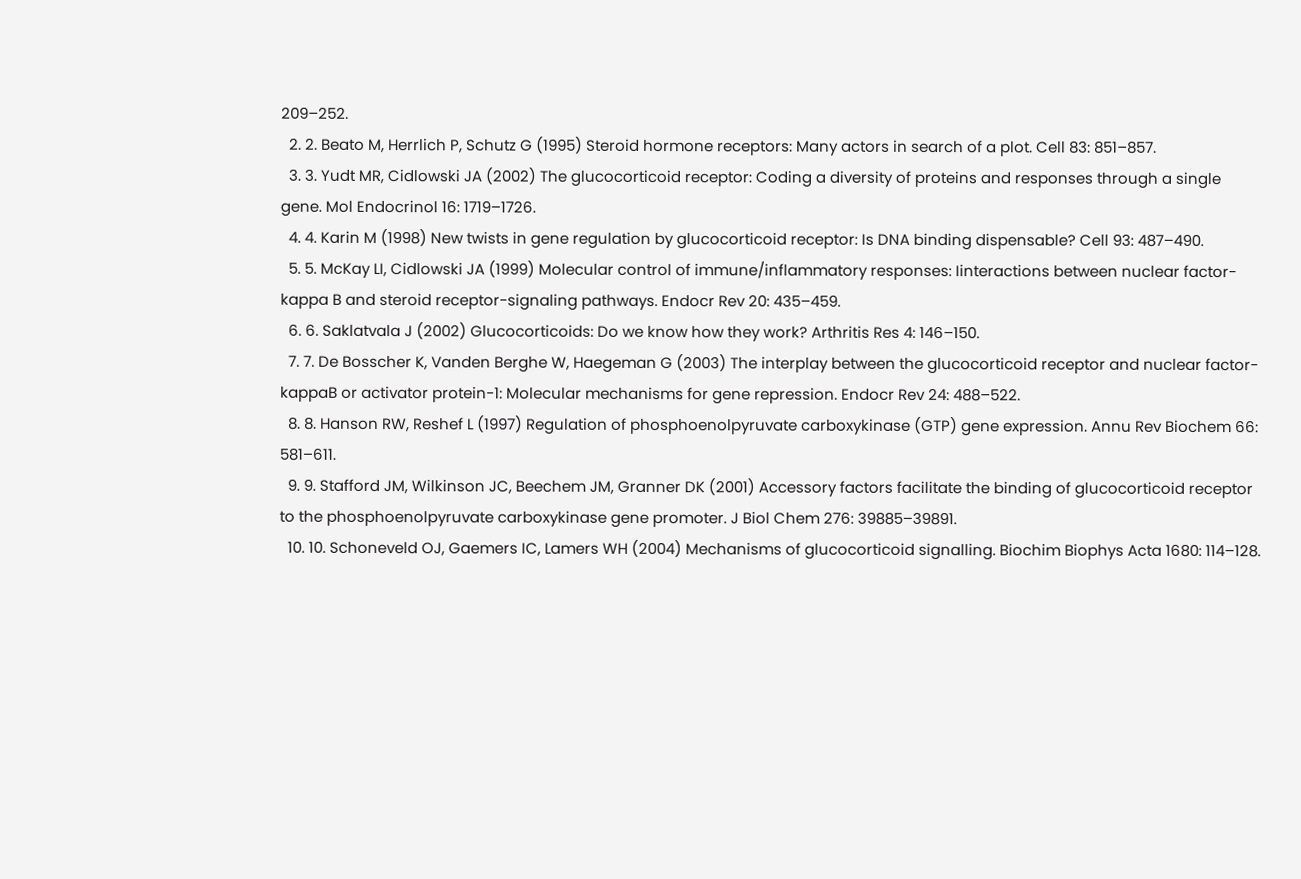209–252.
  2. 2. Beato M, Herrlich P, Schutz G (1995) Steroid hormone receptors: Many actors in search of a plot. Cell 83: 851–857.
  3. 3. Yudt MR, Cidlowski JA (2002) The glucocorticoid receptor: Coding a diversity of proteins and responses through a single gene. Mol Endocrinol 16: 1719–1726.
  4. 4. Karin M (1998) New twists in gene regulation by glucocorticoid receptor: Is DNA binding dispensable? Cell 93: 487–490.
  5. 5. McKay LI, Cidlowski JA (1999) Molecular control of immune/inflammatory responses: Iinteractions between nuclear factor-kappa B and steroid receptor-signaling pathways. Endocr Rev 20: 435–459.
  6. 6. Saklatvala J (2002) Glucocorticoids: Do we know how they work? Arthritis Res 4: 146–150.
  7. 7. De Bosscher K, Vanden Berghe W, Haegeman G (2003) The interplay between the glucocorticoid receptor and nuclear factor-kappaB or activator protein-1: Molecular mechanisms for gene repression. Endocr Rev 24: 488–522.
  8. 8. Hanson RW, Reshef L (1997) Regulation of phosphoenolpyruvate carboxykinase (GTP) gene expression. Annu Rev Biochem 66: 581–611.
  9. 9. Stafford JM, Wilkinson JC, Beechem JM, Granner DK (2001) Accessory factors facilitate the binding of glucocorticoid receptor to the phosphoenolpyruvate carboxykinase gene promoter. J Biol Chem 276: 39885–39891.
  10. 10. Schoneveld OJ, Gaemers IC, Lamers WH (2004) Mechanisms of glucocorticoid signalling. Biochim Biophys Acta 1680: 114–128.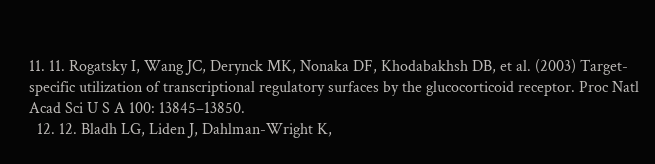11. 11. Rogatsky I, Wang JC, Derynck MK, Nonaka DF, Khodabakhsh DB, et al. (2003) Target-specific utilization of transcriptional regulatory surfaces by the glucocorticoid receptor. Proc Natl Acad Sci U S A 100: 13845–13850.
  12. 12. Bladh LG, Liden J, Dahlman-Wright K,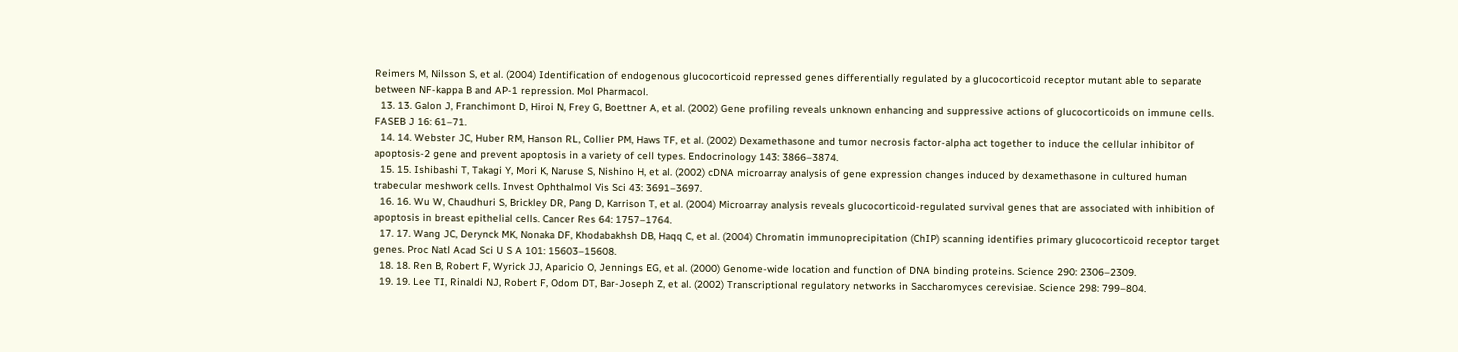Reimers M, Nilsson S, et al. (2004) Identification of endogenous glucocorticoid repressed genes differentially regulated by a glucocorticoid receptor mutant able to separate between NF-kappa B and AP-1 repression. Mol Pharmacol.
  13. 13. Galon J, Franchimont D, Hiroi N, Frey G, Boettner A, et al. (2002) Gene profiling reveals unknown enhancing and suppressive actions of glucocorticoids on immune cells. FASEB J 16: 61–71.
  14. 14. Webster JC, Huber RM, Hanson RL, Collier PM, Haws TF, et al. (2002) Dexamethasone and tumor necrosis factor-alpha act together to induce the cellular inhibitor of apoptosis-2 gene and prevent apoptosis in a variety of cell types. Endocrinology 143: 3866–3874.
  15. 15. Ishibashi T, Takagi Y, Mori K, Naruse S, Nishino H, et al. (2002) cDNA microarray analysis of gene expression changes induced by dexamethasone in cultured human trabecular meshwork cells. Invest Ophthalmol Vis Sci 43: 3691–3697.
  16. 16. Wu W, Chaudhuri S, Brickley DR, Pang D, Karrison T, et al. (2004) Microarray analysis reveals glucocorticoid-regulated survival genes that are associated with inhibition of apoptosis in breast epithelial cells. Cancer Res 64: 1757–1764.
  17. 17. Wang JC, Derynck MK, Nonaka DF, Khodabakhsh DB, Haqq C, et al. (2004) Chromatin immunoprecipitation (ChIP) scanning identifies primary glucocorticoid receptor target genes. Proc Natl Acad Sci U S A 101: 15603–15608.
  18. 18. Ren B, Robert F, Wyrick JJ, Aparicio O, Jennings EG, et al. (2000) Genome-wide location and function of DNA binding proteins. Science 290: 2306–2309.
  19. 19. Lee TI, Rinaldi NJ, Robert F, Odom DT, Bar-Joseph Z, et al. (2002) Transcriptional regulatory networks in Saccharomyces cerevisiae. Science 298: 799–804.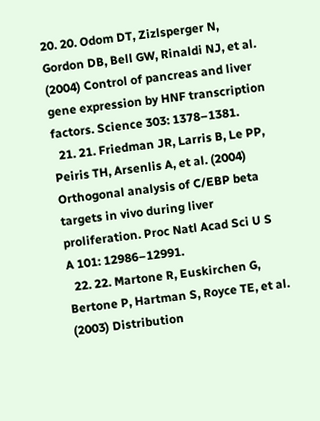20. 20. Odom DT, Zizlsperger N, Gordon DB, Bell GW, Rinaldi NJ, et al. (2004) Control of pancreas and liver gene expression by HNF transcription factors. Science 303: 1378–1381.
  21. 21. Friedman JR, Larris B, Le PP, Peiris TH, Arsenlis A, et al. (2004) Orthogonal analysis of C/EBP beta targets in vivo during liver proliferation. Proc Natl Acad Sci U S A 101: 12986–12991.
  22. 22. Martone R, Euskirchen G, Bertone P, Hartman S, Royce TE, et al. (2003) Distribution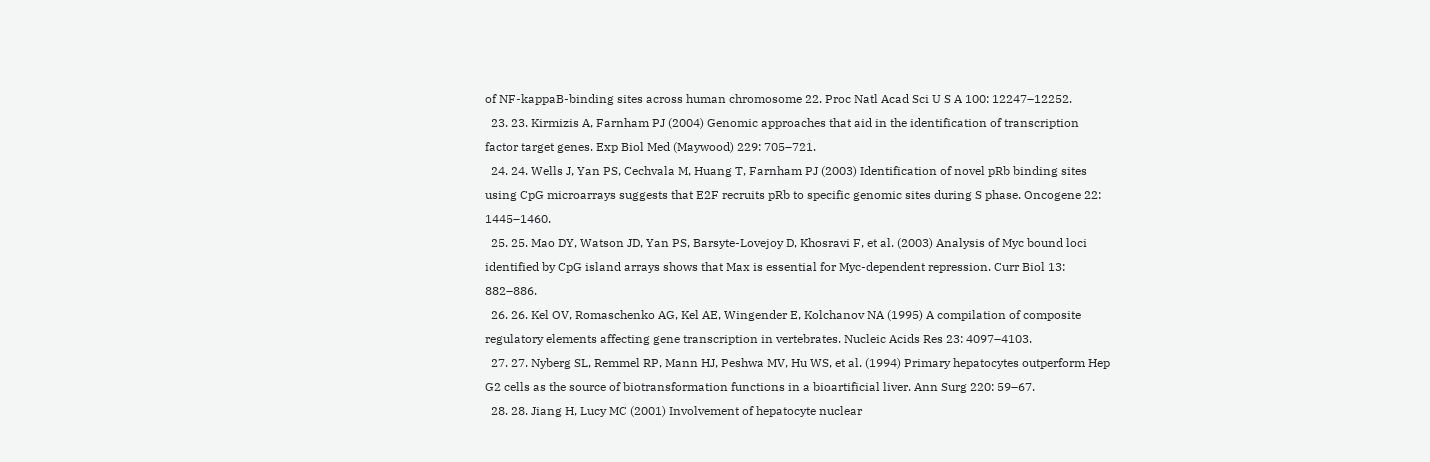of NF-kappaB-binding sites across human chromosome 22. Proc Natl Acad Sci U S A 100: 12247–12252.
  23. 23. Kirmizis A, Farnham PJ (2004) Genomic approaches that aid in the identification of transcription factor target genes. Exp Biol Med (Maywood) 229: 705–721.
  24. 24. Wells J, Yan PS, Cechvala M, Huang T, Farnham PJ (2003) Identification of novel pRb binding sites using CpG microarrays suggests that E2F recruits pRb to specific genomic sites during S phase. Oncogene 22: 1445–1460.
  25. 25. Mao DY, Watson JD, Yan PS, Barsyte-Lovejoy D, Khosravi F, et al. (2003) Analysis of Myc bound loci identified by CpG island arrays shows that Max is essential for Myc-dependent repression. Curr Biol 13: 882–886.
  26. 26. Kel OV, Romaschenko AG, Kel AE, Wingender E, Kolchanov NA (1995) A compilation of composite regulatory elements affecting gene transcription in vertebrates. Nucleic Acids Res 23: 4097–4103.
  27. 27. Nyberg SL, Remmel RP, Mann HJ, Peshwa MV, Hu WS, et al. (1994) Primary hepatocytes outperform Hep G2 cells as the source of biotransformation functions in a bioartificial liver. Ann Surg 220: 59–67.
  28. 28. Jiang H, Lucy MC (2001) Involvement of hepatocyte nuclear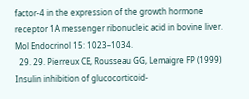factor-4 in the expression of the growth hormone receptor 1A messenger ribonucleic acid in bovine liver. Mol Endocrinol 15: 1023–1034.
  29. 29. Pierreux CE, Rousseau GG, Lemaigre FP (1999) Insulin inhibition of glucocorticoid-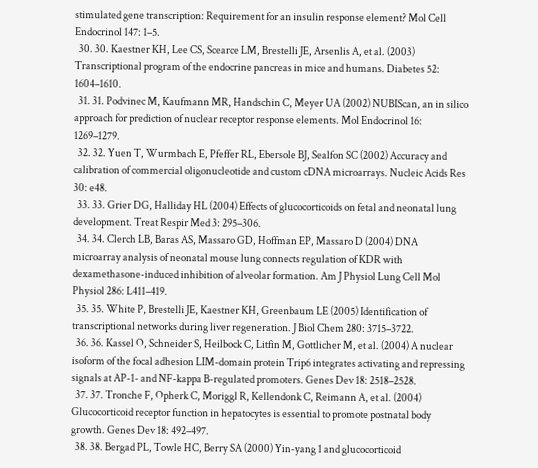stimulated gene transcription: Requirement for an insulin response element? Mol Cell Endocrinol 147: 1–5.
  30. 30. Kaestner KH, Lee CS, Scearce LM, Brestelli JE, Arsenlis A, et al. (2003) Transcriptional program of the endocrine pancreas in mice and humans. Diabetes 52: 1604–1610.
  31. 31. Podvinec M, Kaufmann MR, Handschin C, Meyer UA (2002) NUBIScan, an in silico approach for prediction of nuclear receptor response elements. Mol Endocrinol 16: 1269–1279.
  32. 32. Yuen T, Wurmbach E, Pfeffer RL, Ebersole BJ, Sealfon SC (2002) Accuracy and calibration of commercial oligonucleotide and custom cDNA microarrays. Nucleic Acids Res 30: e48.
  33. 33. Grier DG, Halliday HL (2004) Effects of glucocorticoids on fetal and neonatal lung development. Treat Respir Med 3: 295–306.
  34. 34. Clerch LB, Baras AS, Massaro GD, Hoffman EP, Massaro D (2004) DNA microarray analysis of neonatal mouse lung connects regulation of KDR with dexamethasone-induced inhibition of alveolar formation. Am J Physiol Lung Cell Mol Physiol 286: L411–419.
  35. 35. White P, Brestelli JE, Kaestner KH, Greenbaum LE (2005) Identification of transcriptional networks during liver regeneration. J Biol Chem 280: 3715–3722.
  36. 36. Kassel O, Schneider S, Heilbock C, Litfin M, Gottlicher M, et al. (2004) A nuclear isoform of the focal adhesion LIM-domain protein Trip6 integrates activating and repressing signals at AP-1- and NF-kappa B-regulated promoters. Genes Dev 18: 2518–2528.
  37. 37. Tronche F, Opherk C, Moriggl R, Kellendonk C, Reimann A, et al. (2004) Glucocorticoid receptor function in hepatocytes is essential to promote postnatal body growth. Genes Dev 18: 492–497.
  38. 38. Bergad PL, Towle HC, Berry SA (2000) Yin-yang 1 and glucocorticoid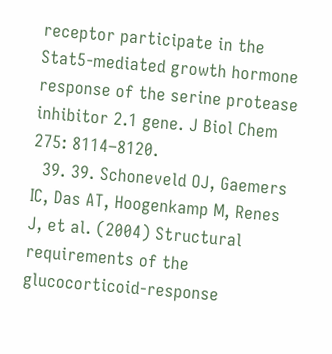receptor participate in the Stat5-mediated growth hormone response of the serine protease inhibitor 2.1 gene. J Biol Chem 275: 8114–8120.
  39. 39. Schoneveld OJ, Gaemers IC, Das AT, Hoogenkamp M, Renes J, et al. (2004) Structural requirements of the glucocorticoid-response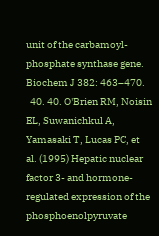unit of the carbamoyl-phosphate synthase gene. Biochem J 382: 463–470.
  40. 40. O'Brien RM, Noisin EL, Suwanichkul A, Yamasaki T, Lucas PC, et al. (1995) Hepatic nuclear factor 3- and hormone-regulated expression of the phosphoenolpyruvate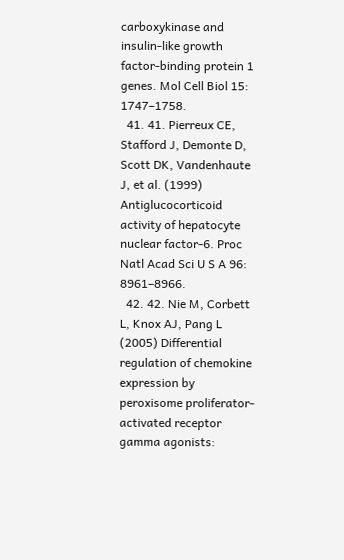carboxykinase and insulin-like growth factor-binding protein 1 genes. Mol Cell Biol 15: 1747–1758.
  41. 41. Pierreux CE, Stafford J, Demonte D, Scott DK, Vandenhaute J, et al. (1999) Antiglucocorticoid activity of hepatocyte nuclear factor-6. Proc Natl Acad Sci U S A 96: 8961–8966.
  42. 42. Nie M, Corbett L, Knox AJ, Pang L (2005) Differential regulation of chemokine expression by peroxisome proliferator-activated receptor gamma agonists: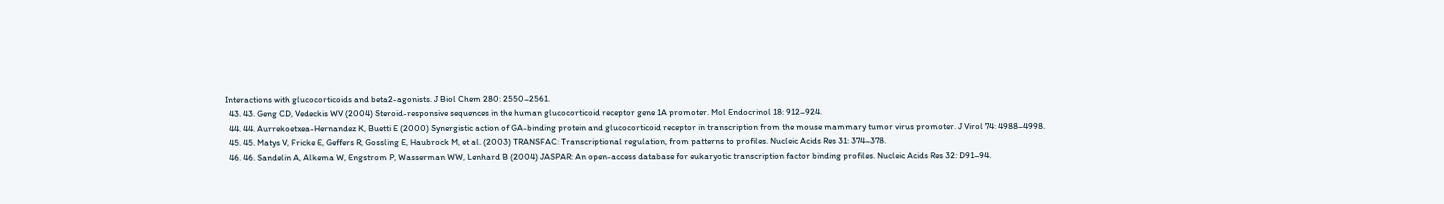Interactions with glucocorticoids and beta2-agonists. J Biol Chem 280: 2550–2561.
  43. 43. Geng CD, Vedeckis WV (2004) Steroid-responsive sequences in the human glucocorticoid receptor gene 1A promoter. Mol Endocrinol 18: 912–924.
  44. 44. Aurrekoetxea-Hernandez K, Buetti E (2000) Synergistic action of GA-binding protein and glucocorticoid receptor in transcription from the mouse mammary tumor virus promoter. J Virol 74: 4988–4998.
  45. 45. Matys V, Fricke E, Geffers R, Gossling E, Haubrock M, et al. (2003) TRANSFAC: Transcriptional regulation, from patterns to profiles. Nucleic Acids Res 31: 374–378.
  46. 46. Sandelin A, Alkema W, Engstrom P, Wasserman WW, Lenhard B (2004) JASPAR: An open-access database for eukaryotic transcription factor binding profiles. Nucleic Acids Res 32: D91–94.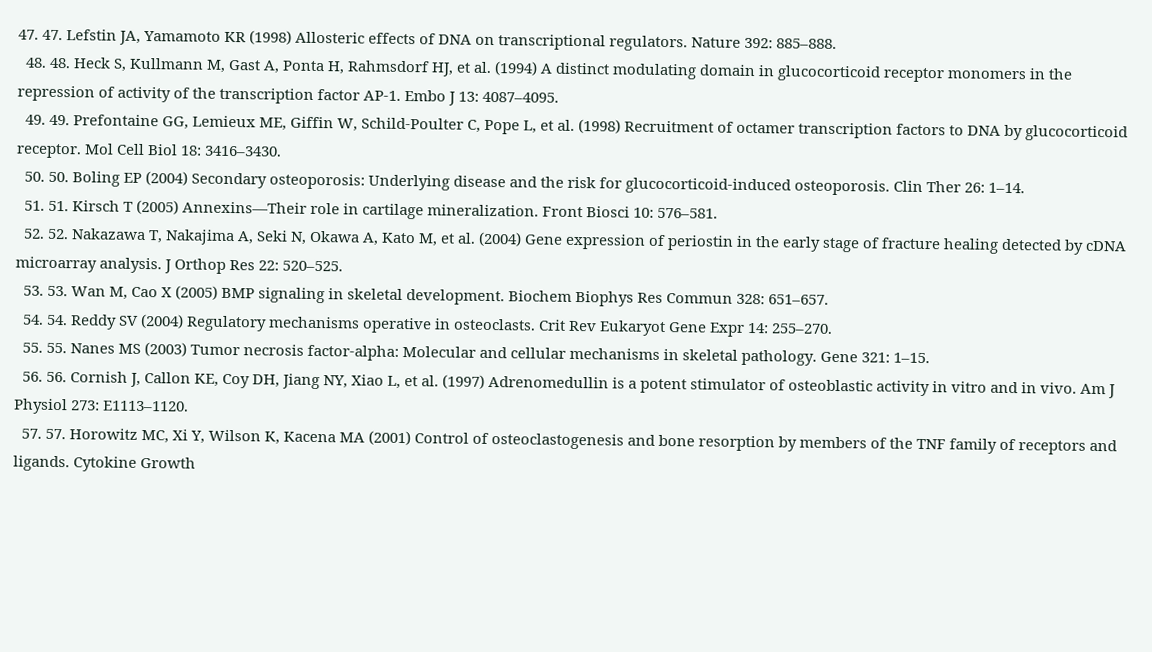47. 47. Lefstin JA, Yamamoto KR (1998) Allosteric effects of DNA on transcriptional regulators. Nature 392: 885–888.
  48. 48. Heck S, Kullmann M, Gast A, Ponta H, Rahmsdorf HJ, et al. (1994) A distinct modulating domain in glucocorticoid receptor monomers in the repression of activity of the transcription factor AP-1. Embo J 13: 4087–4095.
  49. 49. Prefontaine GG, Lemieux ME, Giffin W, Schild-Poulter C, Pope L, et al. (1998) Recruitment of octamer transcription factors to DNA by glucocorticoid receptor. Mol Cell Biol 18: 3416–3430.
  50. 50. Boling EP (2004) Secondary osteoporosis: Underlying disease and the risk for glucocorticoid-induced osteoporosis. Clin Ther 26: 1–14.
  51. 51. Kirsch T (2005) Annexins—Their role in cartilage mineralization. Front Biosci 10: 576–581.
  52. 52. Nakazawa T, Nakajima A, Seki N, Okawa A, Kato M, et al. (2004) Gene expression of periostin in the early stage of fracture healing detected by cDNA microarray analysis. J Orthop Res 22: 520–525.
  53. 53. Wan M, Cao X (2005) BMP signaling in skeletal development. Biochem Biophys Res Commun 328: 651–657.
  54. 54. Reddy SV (2004) Regulatory mechanisms operative in osteoclasts. Crit Rev Eukaryot Gene Expr 14: 255–270.
  55. 55. Nanes MS (2003) Tumor necrosis factor-alpha: Molecular and cellular mechanisms in skeletal pathology. Gene 321: 1–15.
  56. 56. Cornish J, Callon KE, Coy DH, Jiang NY, Xiao L, et al. (1997) Adrenomedullin is a potent stimulator of osteoblastic activity in vitro and in vivo. Am J Physiol 273: E1113–1120.
  57. 57. Horowitz MC, Xi Y, Wilson K, Kacena MA (2001) Control of osteoclastogenesis and bone resorption by members of the TNF family of receptors and ligands. Cytokine Growth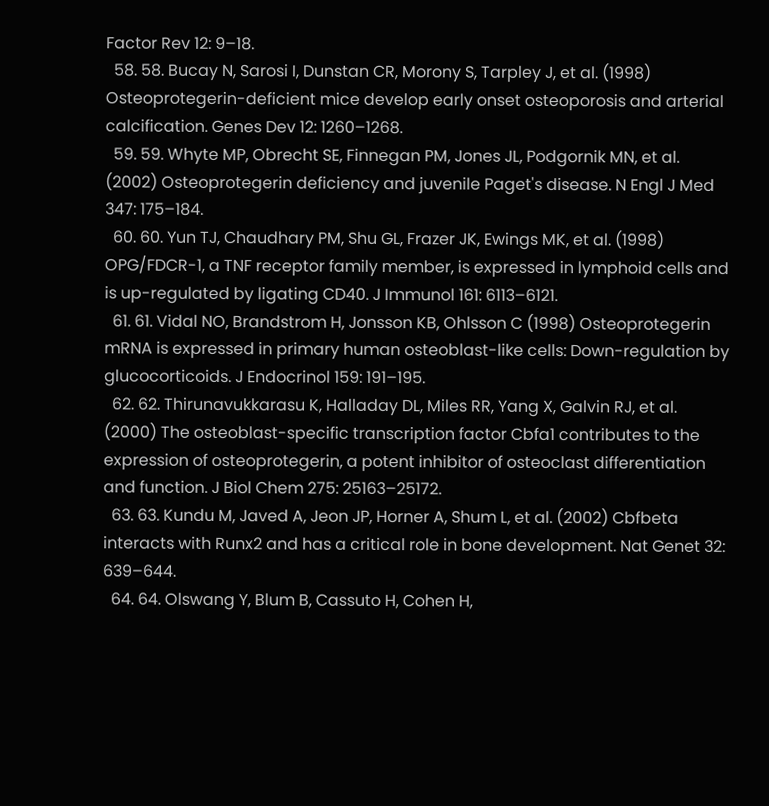Factor Rev 12: 9–18.
  58. 58. Bucay N, Sarosi I, Dunstan CR, Morony S, Tarpley J, et al. (1998) Osteoprotegerin-deficient mice develop early onset osteoporosis and arterial calcification. Genes Dev 12: 1260–1268.
  59. 59. Whyte MP, Obrecht SE, Finnegan PM, Jones JL, Podgornik MN, et al. (2002) Osteoprotegerin deficiency and juvenile Paget's disease. N Engl J Med 347: 175–184.
  60. 60. Yun TJ, Chaudhary PM, Shu GL, Frazer JK, Ewings MK, et al. (1998) OPG/FDCR-1, a TNF receptor family member, is expressed in lymphoid cells and is up-regulated by ligating CD40. J Immunol 161: 6113–6121.
  61. 61. Vidal NO, Brandstrom H, Jonsson KB, Ohlsson C (1998) Osteoprotegerin mRNA is expressed in primary human osteoblast-like cells: Down-regulation by glucocorticoids. J Endocrinol 159: 191–195.
  62. 62. Thirunavukkarasu K, Halladay DL, Miles RR, Yang X, Galvin RJ, et al. (2000) The osteoblast-specific transcription factor Cbfa1 contributes to the expression of osteoprotegerin, a potent inhibitor of osteoclast differentiation and function. J Biol Chem 275: 25163–25172.
  63. 63. Kundu M, Javed A, Jeon JP, Horner A, Shum L, et al. (2002) Cbfbeta interacts with Runx2 and has a critical role in bone development. Nat Genet 32: 639–644.
  64. 64. Olswang Y, Blum B, Cassuto H, Cohen H,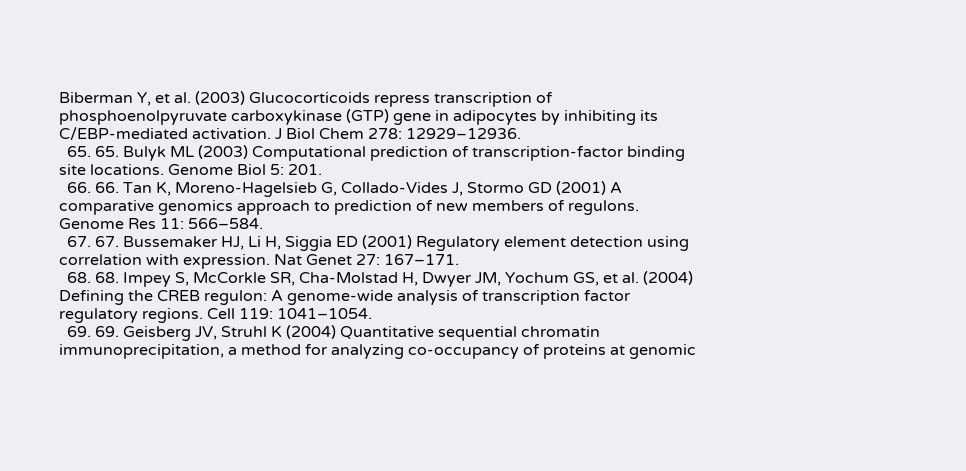Biberman Y, et al. (2003) Glucocorticoids repress transcription of phosphoenolpyruvate carboxykinase (GTP) gene in adipocytes by inhibiting its C/EBP-mediated activation. J Biol Chem 278: 12929–12936.
  65. 65. Bulyk ML (2003) Computational prediction of transcription-factor binding site locations. Genome Biol 5: 201.
  66. 66. Tan K, Moreno-Hagelsieb G, Collado-Vides J, Stormo GD (2001) A comparative genomics approach to prediction of new members of regulons. Genome Res 11: 566–584.
  67. 67. Bussemaker HJ, Li H, Siggia ED (2001) Regulatory element detection using correlation with expression. Nat Genet 27: 167–171.
  68. 68. Impey S, McCorkle SR, Cha-Molstad H, Dwyer JM, Yochum GS, et al. (2004) Defining the CREB regulon: A genome-wide analysis of transcription factor regulatory regions. Cell 119: 1041–1054.
  69. 69. Geisberg JV, Struhl K (2004) Quantitative sequential chromatin immunoprecipitation, a method for analyzing co-occupancy of proteins at genomic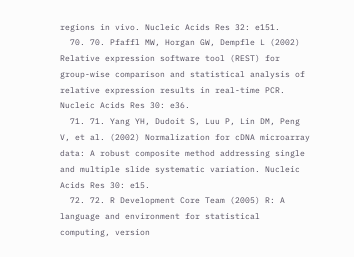regions in vivo. Nucleic Acids Res 32: e151.
  70. 70. Pfaffl MW, Horgan GW, Dempfle L (2002) Relative expression software tool (REST) for group-wise comparison and statistical analysis of relative expression results in real-time PCR. Nucleic Acids Res 30: e36.
  71. 71. Yang YH, Dudoit S, Luu P, Lin DM, Peng V, et al. (2002) Normalization for cDNA microarray data: A robust composite method addressing single and multiple slide systematic variation. Nucleic Acids Res 30: e15.
  72. 72. R Development Core Team (2005) R: A language and environment for statistical computing, version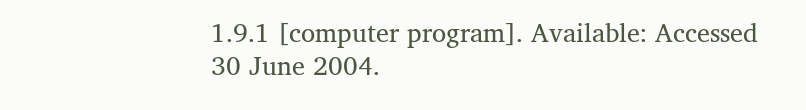1.9.1 [computer program]. Available: Accessed 30 June 2004.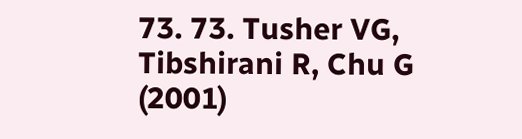73. 73. Tusher VG, Tibshirani R, Chu G (2001)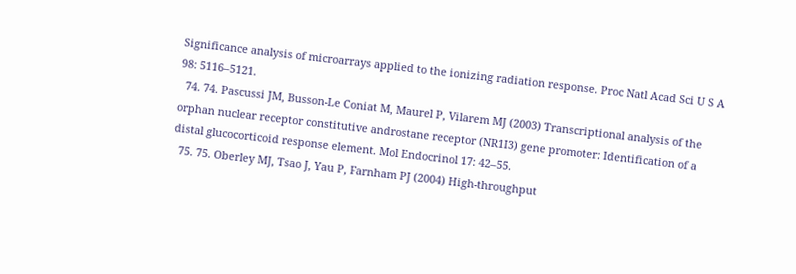Significance analysis of microarrays applied to the ionizing radiation response. Proc Natl Acad Sci U S A 98: 5116–5121.
  74. 74. Pascussi JM, Busson-Le Coniat M, Maurel P, Vilarem MJ (2003) Transcriptional analysis of the orphan nuclear receptor constitutive androstane receptor (NR1I3) gene promoter: Identification of a distal glucocorticoid response element. Mol Endocrinol 17: 42–55.
  75. 75. Oberley MJ, Tsao J, Yau P, Farnham PJ (2004) High-throughput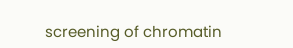screening of chromatin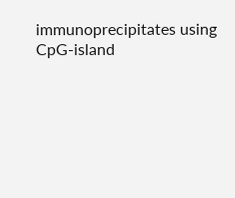immunoprecipitates using CpG-island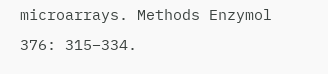microarrays. Methods Enzymol 376: 315–334.